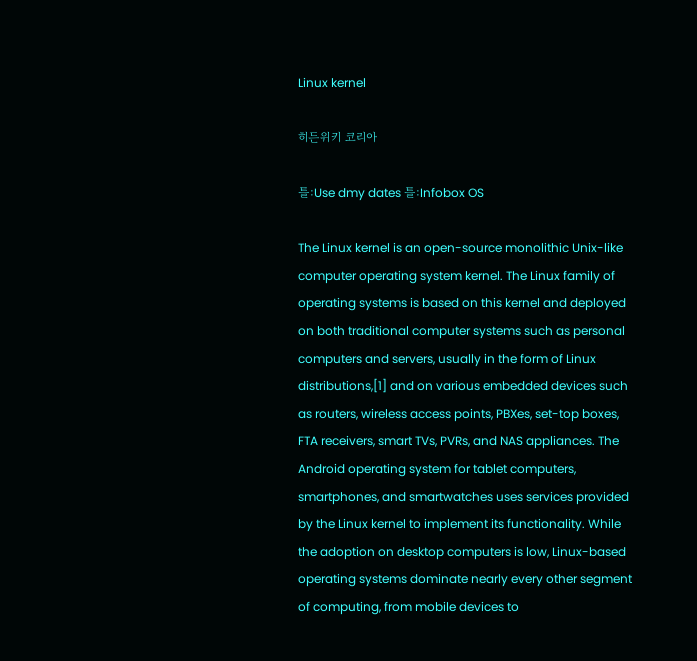Linux kernel

히든위키 코리아

틀:Use dmy dates 틀:Infobox OS

The Linux kernel is an open-source monolithic Unix-like computer operating system kernel. The Linux family of operating systems is based on this kernel and deployed on both traditional computer systems such as personal computers and servers, usually in the form of Linux distributions,[1] and on various embedded devices such as routers, wireless access points, PBXes, set-top boxes, FTA receivers, smart TVs, PVRs, and NAS appliances. The Android operating system for tablet computers, smartphones, and smartwatches uses services provided by the Linux kernel to implement its functionality. While the adoption on desktop computers is low, Linux-based operating systems dominate nearly every other segment of computing, from mobile devices to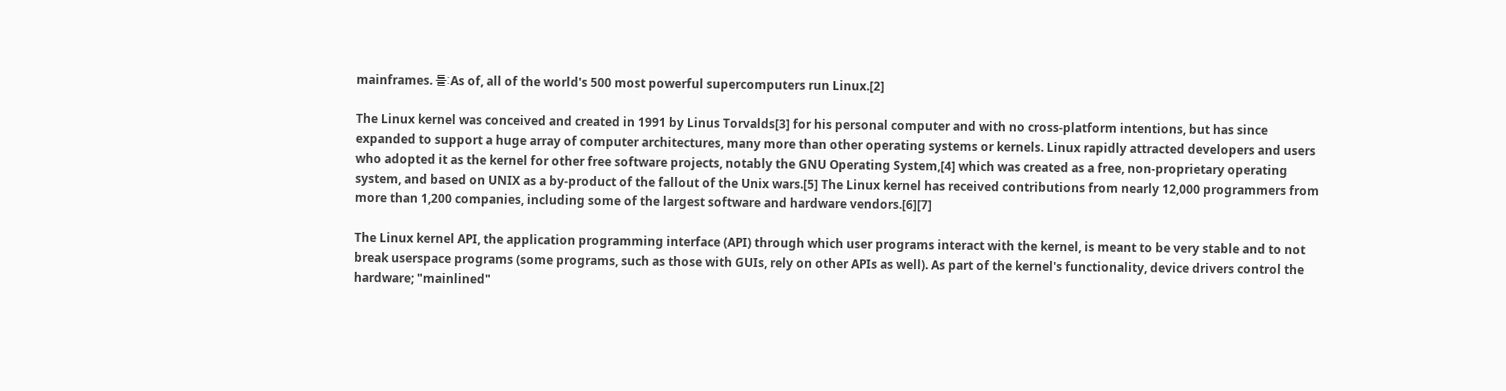mainframes. 틀:As of, all of the world's 500 most powerful supercomputers run Linux.[2]

The Linux kernel was conceived and created in 1991 by Linus Torvalds[3] for his personal computer and with no cross-platform intentions, but has since expanded to support a huge array of computer architectures, many more than other operating systems or kernels. Linux rapidly attracted developers and users who adopted it as the kernel for other free software projects, notably the GNU Operating System,[4] which was created as a free, non-proprietary operating system, and based on UNIX as a by-product of the fallout of the Unix wars.[5] The Linux kernel has received contributions from nearly 12,000 programmers from more than 1,200 companies, including some of the largest software and hardware vendors.[6][7]

The Linux kernel API, the application programming interface (API) through which user programs interact with the kernel, is meant to be very stable and to not break userspace programs (some programs, such as those with GUIs, rely on other APIs as well). As part of the kernel's functionality, device drivers control the hardware; "mainlined"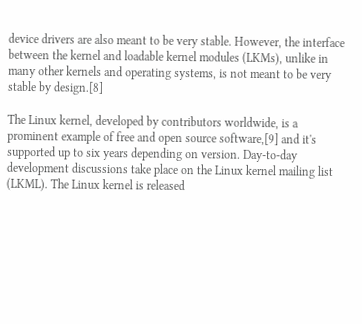device drivers are also meant to be very stable. However, the interface between the kernel and loadable kernel modules (LKMs), unlike in many other kernels and operating systems, is not meant to be very stable by design.[8]

The Linux kernel, developed by contributors worldwide, is a prominent example of free and open source software,[9] and it's supported up to six years depending on version. Day-to-day development discussions take place on the Linux kernel mailing list (LKML). The Linux kernel is released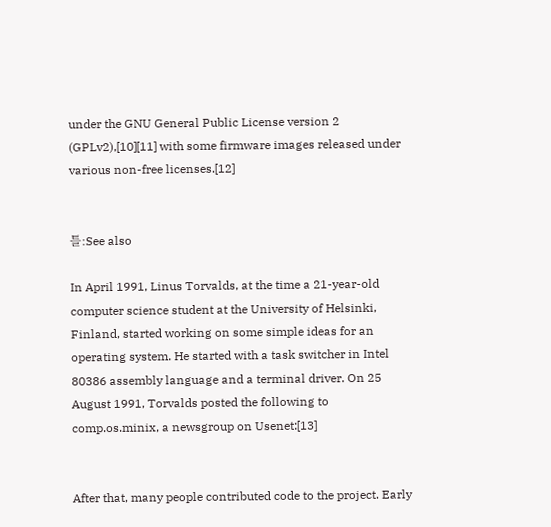under the GNU General Public License version 2 (GPLv2),[10][11] with some firmware images released under various non-free licenses.[12]


틀:See also

In April 1991, Linus Torvalds, at the time a 21-year-old computer science student at the University of Helsinki, Finland, started working on some simple ideas for an operating system. He started with a task switcher in Intel 80386 assembly language and a terminal driver. On 25 August 1991, Torvalds posted the following to comp.os.minix, a newsgroup on Usenet:[13]


After that, many people contributed code to the project. Early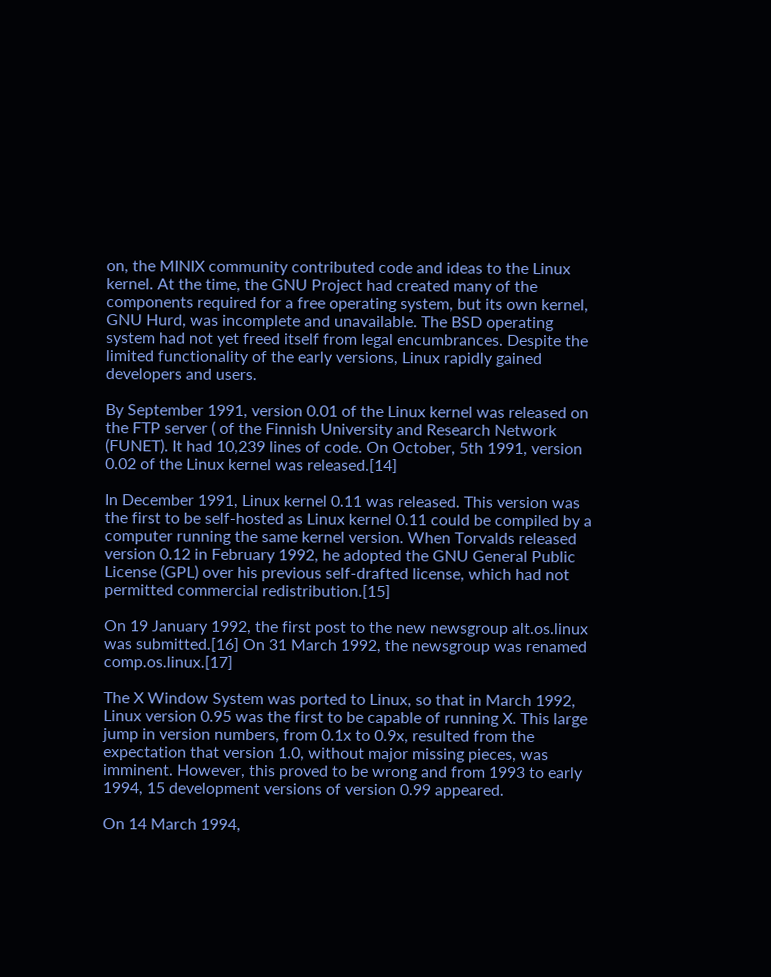on, the MINIX community contributed code and ideas to the Linux kernel. At the time, the GNU Project had created many of the components required for a free operating system, but its own kernel, GNU Hurd, was incomplete and unavailable. The BSD operating system had not yet freed itself from legal encumbrances. Despite the limited functionality of the early versions, Linux rapidly gained developers and users.

By September 1991, version 0.01 of the Linux kernel was released on the FTP server ( of the Finnish University and Research Network (FUNET). It had 10,239 lines of code. On October, 5th 1991, version 0.02 of the Linux kernel was released.[14]

In December 1991, Linux kernel 0.11 was released. This version was the first to be self-hosted as Linux kernel 0.11 could be compiled by a computer running the same kernel version. When Torvalds released version 0.12 in February 1992, he adopted the GNU General Public License (GPL) over his previous self-drafted license, which had not permitted commercial redistribution.[15]

On 19 January 1992, the first post to the new newsgroup alt.os.linux was submitted.[16] On 31 March 1992, the newsgroup was renamed comp.os.linux.[17]

The X Window System was ported to Linux, so that in March 1992, Linux version 0.95 was the first to be capable of running X. This large jump in version numbers, from 0.1x to 0.9x, resulted from the expectation that version 1.0, without major missing pieces, was imminent. However, this proved to be wrong and from 1993 to early 1994, 15 development versions of version 0.99 appeared.

On 14 March 1994,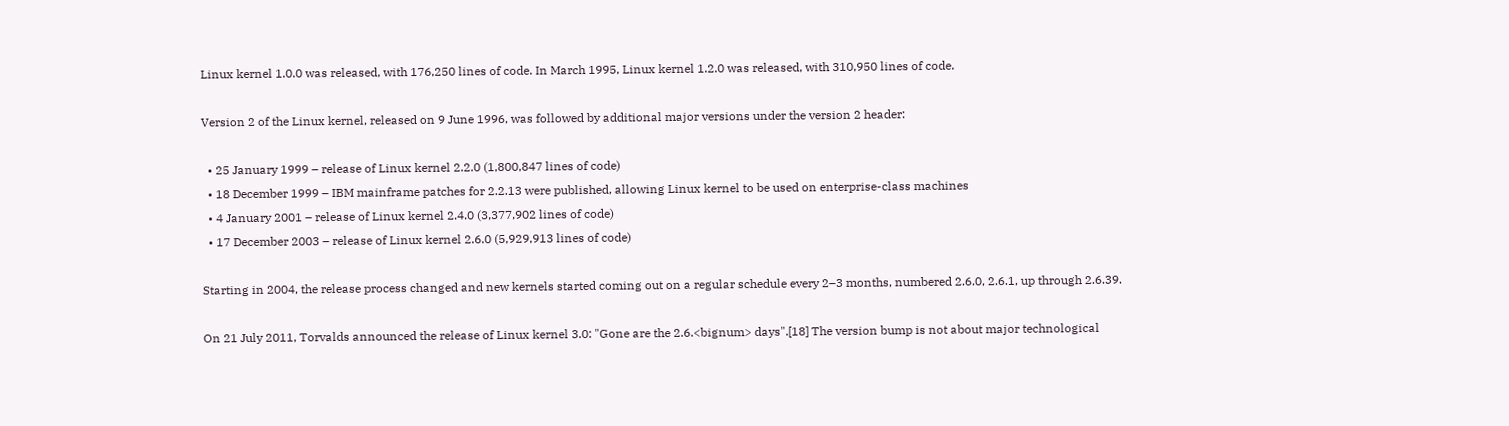Linux kernel 1.0.0 was released, with 176,250 lines of code. In March 1995, Linux kernel 1.2.0 was released, with 310,950 lines of code.

Version 2 of the Linux kernel, released on 9 June 1996, was followed by additional major versions under the version 2 header:

  • 25 January 1999 – release of Linux kernel 2.2.0 (1,800,847 lines of code)
  • 18 December 1999 – IBM mainframe patches for 2.2.13 were published, allowing Linux kernel to be used on enterprise-class machines
  • 4 January 2001 – release of Linux kernel 2.4.0 (3,377,902 lines of code)
  • 17 December 2003 – release of Linux kernel 2.6.0 (5,929,913 lines of code)

Starting in 2004, the release process changed and new kernels started coming out on a regular schedule every 2–3 months, numbered 2.6.0, 2.6.1, up through 2.6.39.

On 21 July 2011, Torvalds announced the release of Linux kernel 3.0: "Gone are the 2.6.<bignum> days".[18] The version bump is not about major technological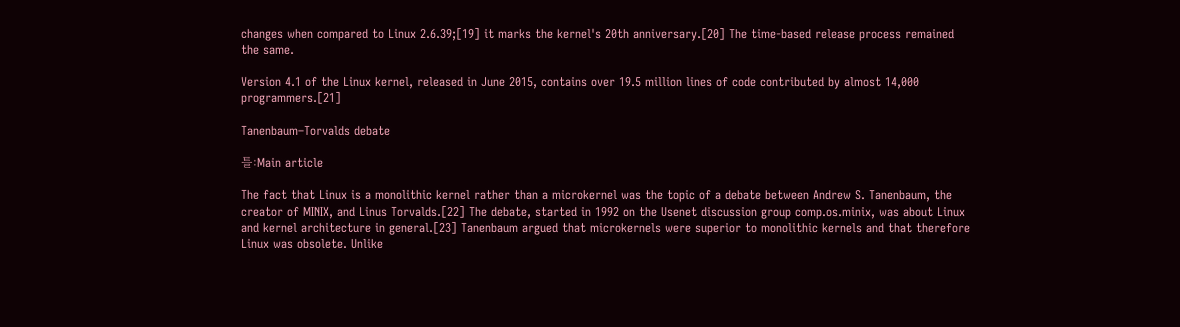changes when compared to Linux 2.6.39;[19] it marks the kernel's 20th anniversary.[20] The time-based release process remained the same.

Version 4.1 of the Linux kernel, released in June 2015, contains over 19.5 million lines of code contributed by almost 14,000 programmers.[21]

Tanenbaum–Torvalds debate

틀:Main article

The fact that Linux is a monolithic kernel rather than a microkernel was the topic of a debate between Andrew S. Tanenbaum, the creator of MINIX, and Linus Torvalds.[22] The debate, started in 1992 on the Usenet discussion group comp.os.minix, was about Linux and kernel architecture in general.[23] Tanenbaum argued that microkernels were superior to monolithic kernels and that therefore Linux was obsolete. Unlike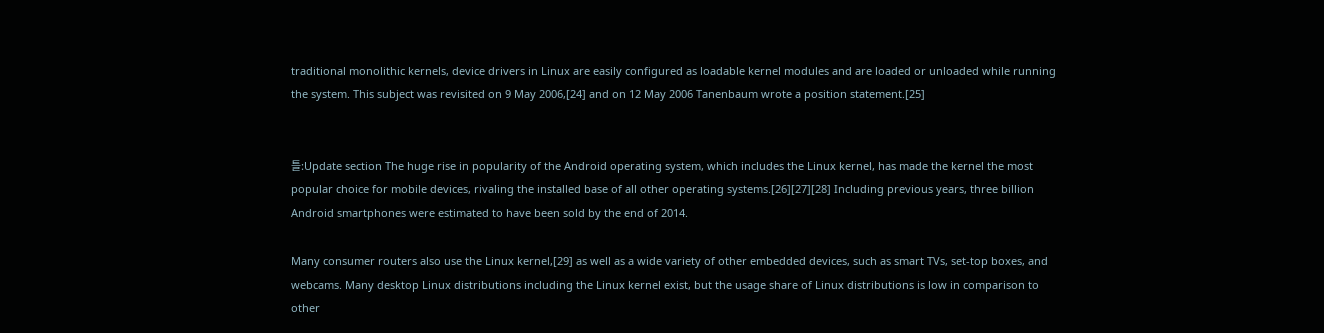traditional monolithic kernels, device drivers in Linux are easily configured as loadable kernel modules and are loaded or unloaded while running the system. This subject was revisited on 9 May 2006,[24] and on 12 May 2006 Tanenbaum wrote a position statement.[25]


틀:Update section The huge rise in popularity of the Android operating system, which includes the Linux kernel, has made the kernel the most popular choice for mobile devices, rivaling the installed base of all other operating systems.[26][27][28] Including previous years, three billion Android smartphones were estimated to have been sold by the end of 2014.

Many consumer routers also use the Linux kernel,[29] as well as a wide variety of other embedded devices, such as smart TVs, set-top boxes, and webcams. Many desktop Linux distributions including the Linux kernel exist, but the usage share of Linux distributions is low in comparison to other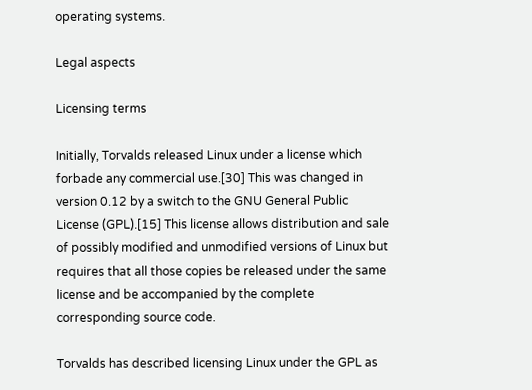operating systems.

Legal aspects

Licensing terms

Initially, Torvalds released Linux under a license which forbade any commercial use.[30] This was changed in version 0.12 by a switch to the GNU General Public License (GPL).[15] This license allows distribution and sale of possibly modified and unmodified versions of Linux but requires that all those copies be released under the same license and be accompanied by the complete corresponding source code.

Torvalds has described licensing Linux under the GPL as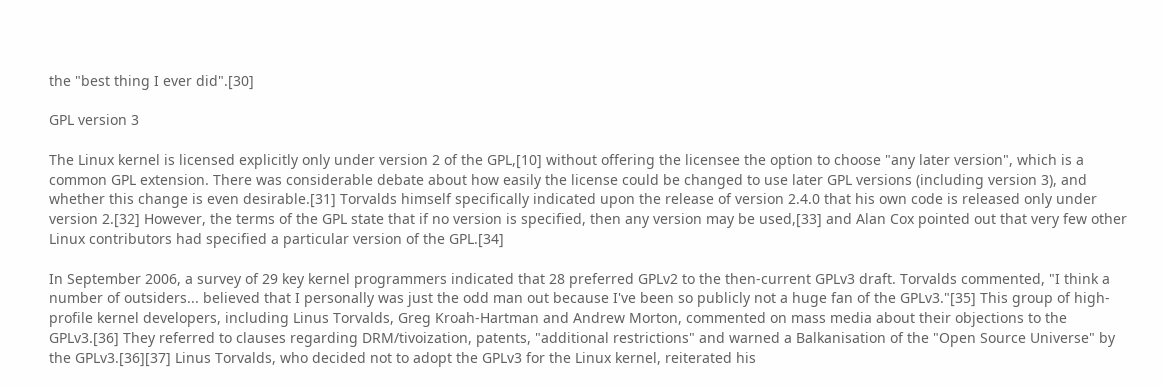the "best thing I ever did".[30]

GPL version 3

The Linux kernel is licensed explicitly only under version 2 of the GPL,[10] without offering the licensee the option to choose "any later version", which is a common GPL extension. There was considerable debate about how easily the license could be changed to use later GPL versions (including version 3), and whether this change is even desirable.[31] Torvalds himself specifically indicated upon the release of version 2.4.0 that his own code is released only under version 2.[32] However, the terms of the GPL state that if no version is specified, then any version may be used,[33] and Alan Cox pointed out that very few other Linux contributors had specified a particular version of the GPL.[34]

In September 2006, a survey of 29 key kernel programmers indicated that 28 preferred GPLv2 to the then-current GPLv3 draft. Torvalds commented, "I think a number of outsiders... believed that I personally was just the odd man out because I've been so publicly not a huge fan of the GPLv3."[35] This group of high-profile kernel developers, including Linus Torvalds, Greg Kroah-Hartman and Andrew Morton, commented on mass media about their objections to the GPLv3.[36] They referred to clauses regarding DRM/tivoization, patents, "additional restrictions" and warned a Balkanisation of the "Open Source Universe" by the GPLv3.[36][37] Linus Torvalds, who decided not to adopt the GPLv3 for the Linux kernel, reiterated his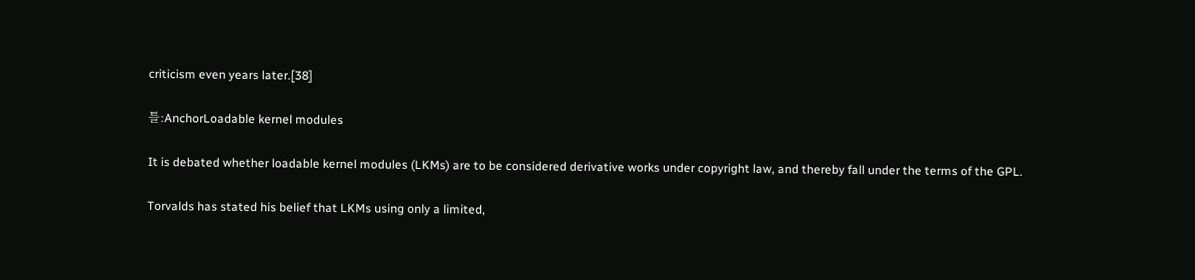criticism even years later.[38]

틀:AnchorLoadable kernel modules

It is debated whether loadable kernel modules (LKMs) are to be considered derivative works under copyright law, and thereby fall under the terms of the GPL.

Torvalds has stated his belief that LKMs using only a limited,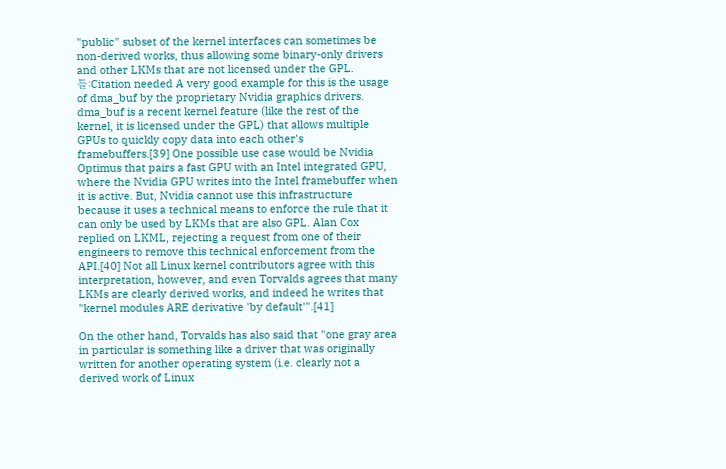"public" subset of the kernel interfaces can sometimes be non-derived works, thus allowing some binary-only drivers and other LKMs that are not licensed under the GPL.틀:Citation needed A very good example for this is the usage of dma_buf by the proprietary Nvidia graphics drivers. dma_buf is a recent kernel feature (like the rest of the kernel, it is licensed under the GPL) that allows multiple GPUs to quickly copy data into each other's framebuffers.[39] One possible use case would be Nvidia Optimus that pairs a fast GPU with an Intel integrated GPU, where the Nvidia GPU writes into the Intel framebuffer when it is active. But, Nvidia cannot use this infrastructure because it uses a technical means to enforce the rule that it can only be used by LKMs that are also GPL. Alan Cox replied on LKML, rejecting a request from one of their engineers to remove this technical enforcement from the API.[40] Not all Linux kernel contributors agree with this interpretation, however, and even Torvalds agrees that many LKMs are clearly derived works, and indeed he writes that "kernel modules ARE derivative 'by default'".[41]

On the other hand, Torvalds has also said that "one gray area in particular is something like a driver that was originally written for another operating system (i.e. clearly not a derived work of Linux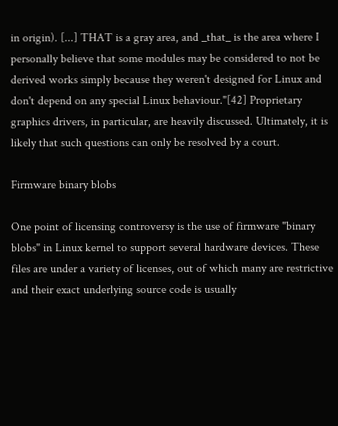in origin). [...] THAT is a gray area, and _that_ is the area where I personally believe that some modules may be considered to not be derived works simply because they weren't designed for Linux and don't depend on any special Linux behaviour."[42] Proprietary graphics drivers, in particular, are heavily discussed. Ultimately, it is likely that such questions can only be resolved by a court.

Firmware binary blobs

One point of licensing controversy is the use of firmware "binary blobs" in Linux kernel to support several hardware devices. These files are under a variety of licenses, out of which many are restrictive and their exact underlying source code is usually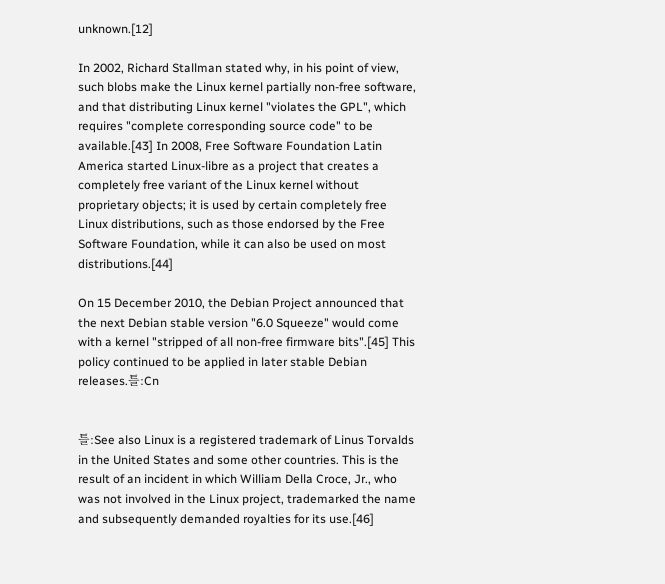unknown.[12]

In 2002, Richard Stallman stated why, in his point of view, such blobs make the Linux kernel partially non-free software, and that distributing Linux kernel "violates the GPL", which requires "complete corresponding source code" to be available.[43] In 2008, Free Software Foundation Latin America started Linux-libre as a project that creates a completely free variant of the Linux kernel without proprietary objects; it is used by certain completely free Linux distributions, such as those endorsed by the Free Software Foundation, while it can also be used on most distributions.[44]

On 15 December 2010, the Debian Project announced that the next Debian stable version "6.0 Squeeze" would come with a kernel "stripped of all non-free firmware bits".[45] This policy continued to be applied in later stable Debian releases.틀:Cn


틀:See also Linux is a registered trademark of Linus Torvalds in the United States and some other countries. This is the result of an incident in which William Della Croce, Jr., who was not involved in the Linux project, trademarked the name and subsequently demanded royalties for its use.[46]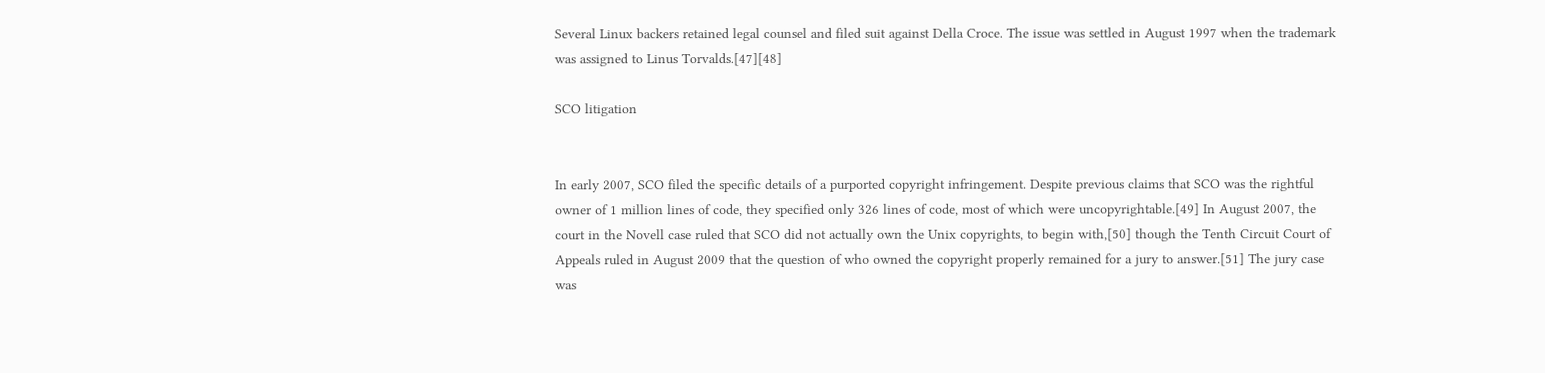Several Linux backers retained legal counsel and filed suit against Della Croce. The issue was settled in August 1997 when the trademark was assigned to Linus Torvalds.[47][48]

SCO litigation


In early 2007, SCO filed the specific details of a purported copyright infringement. Despite previous claims that SCO was the rightful owner of 1 million lines of code, they specified only 326 lines of code, most of which were uncopyrightable.[49] In August 2007, the court in the Novell case ruled that SCO did not actually own the Unix copyrights, to begin with,[50] though the Tenth Circuit Court of Appeals ruled in August 2009 that the question of who owned the copyright properly remained for a jury to answer.[51] The jury case was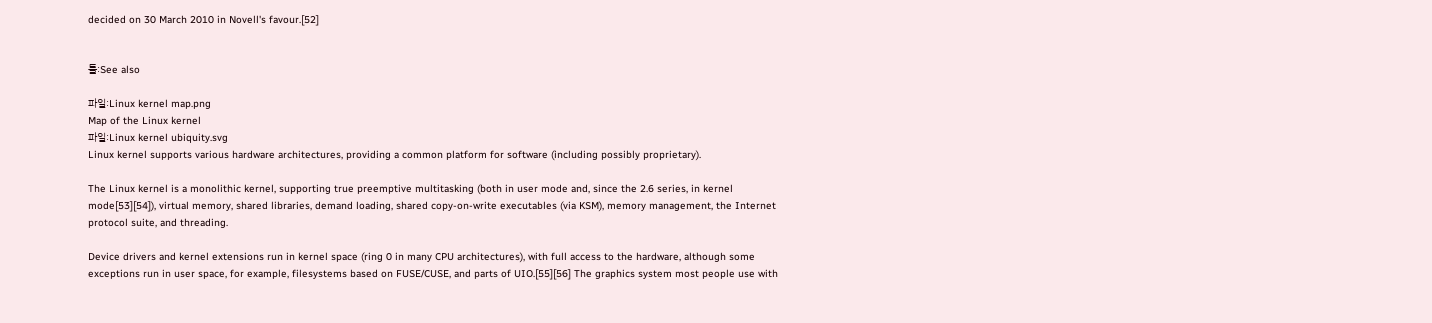decided on 30 March 2010 in Novell's favour.[52]


틀:See also

파일:Linux kernel map.png
Map of the Linux kernel
파일:Linux kernel ubiquity.svg
Linux kernel supports various hardware architectures, providing a common platform for software (including possibly proprietary).

The Linux kernel is a monolithic kernel, supporting true preemptive multitasking (both in user mode and, since the 2.6 series, in kernel mode[53][54]), virtual memory, shared libraries, demand loading, shared copy-on-write executables (via KSM), memory management, the Internet protocol suite, and threading.

Device drivers and kernel extensions run in kernel space (ring 0 in many CPU architectures), with full access to the hardware, although some exceptions run in user space, for example, filesystems based on FUSE/CUSE, and parts of UIO.[55][56] The graphics system most people use with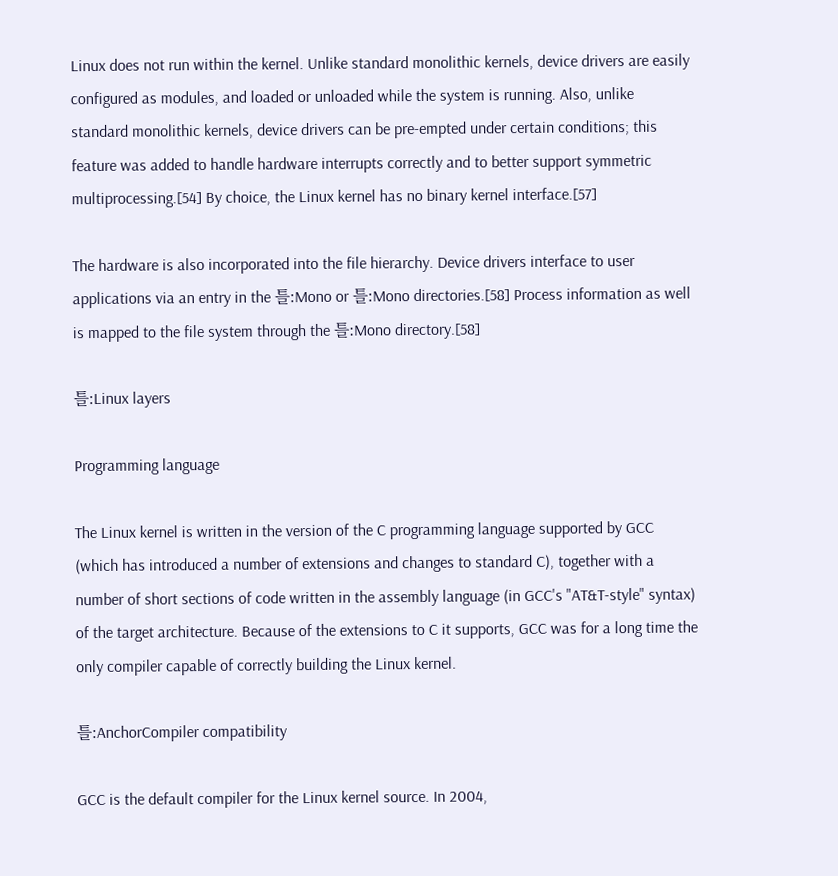Linux does not run within the kernel. Unlike standard monolithic kernels, device drivers are easily configured as modules, and loaded or unloaded while the system is running. Also, unlike standard monolithic kernels, device drivers can be pre-empted under certain conditions; this feature was added to handle hardware interrupts correctly and to better support symmetric multiprocessing.[54] By choice, the Linux kernel has no binary kernel interface.[57]

The hardware is also incorporated into the file hierarchy. Device drivers interface to user applications via an entry in the 틀:Mono or 틀:Mono directories.[58] Process information as well is mapped to the file system through the 틀:Mono directory.[58]

틀:Linux layers

Programming language

The Linux kernel is written in the version of the C programming language supported by GCC (which has introduced a number of extensions and changes to standard C), together with a number of short sections of code written in the assembly language (in GCC's "AT&T-style" syntax) of the target architecture. Because of the extensions to C it supports, GCC was for a long time the only compiler capable of correctly building the Linux kernel.

틀:AnchorCompiler compatibility

GCC is the default compiler for the Linux kernel source. In 2004,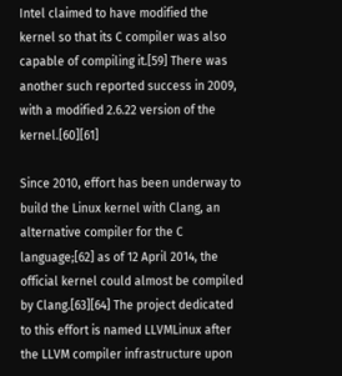Intel claimed to have modified the kernel so that its C compiler was also capable of compiling it.[59] There was another such reported success in 2009, with a modified 2.6.22 version of the kernel.[60][61]

Since 2010, effort has been underway to build the Linux kernel with Clang, an alternative compiler for the C language;[62] as of 12 April 2014, the official kernel could almost be compiled by Clang.[63][64] The project dedicated to this effort is named LLVMLinux after the LLVM compiler infrastructure upon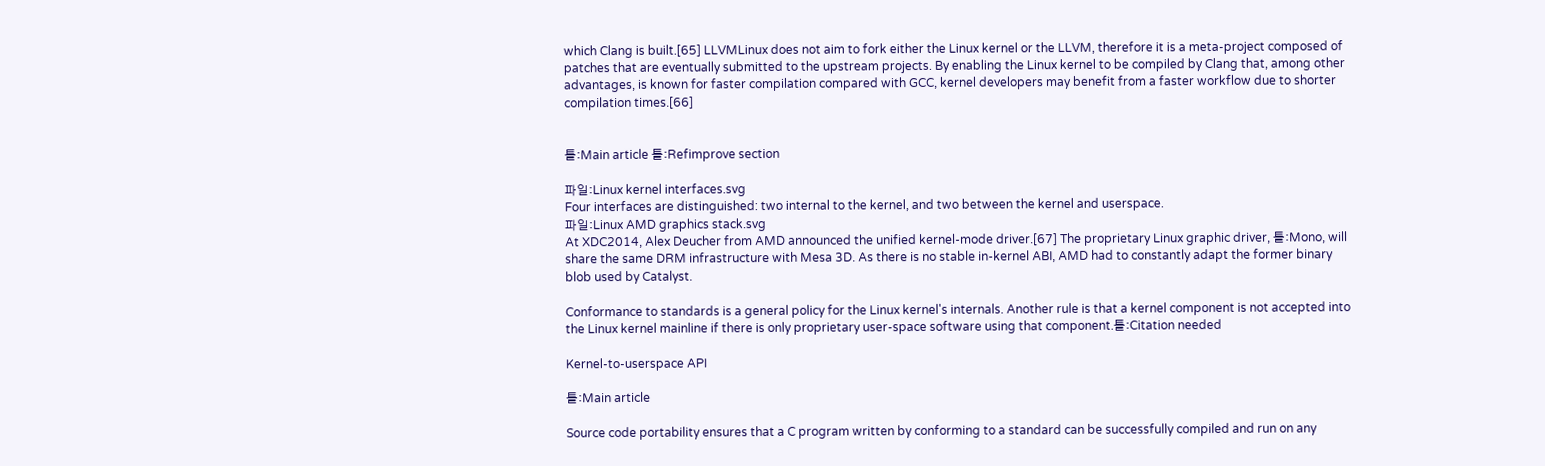which Clang is built.[65] LLVMLinux does not aim to fork either the Linux kernel or the LLVM, therefore it is a meta-project composed of patches that are eventually submitted to the upstream projects. By enabling the Linux kernel to be compiled by Clang that, among other advantages, is known for faster compilation compared with GCC, kernel developers may benefit from a faster workflow due to shorter compilation times.[66]


틀:Main article 틀:Refimprove section

파일:Linux kernel interfaces.svg
Four interfaces are distinguished: two internal to the kernel, and two between the kernel and userspace.
파일:Linux AMD graphics stack.svg
At XDC2014, Alex Deucher from AMD announced the unified kernel-mode driver.[67] The proprietary Linux graphic driver, 틀:Mono, will share the same DRM infrastructure with Mesa 3D. As there is no stable in-kernel ABI, AMD had to constantly adapt the former binary blob used by Catalyst.

Conformance to standards is a general policy for the Linux kernel's internals. Another rule is that a kernel component is not accepted into the Linux kernel mainline if there is only proprietary user-space software using that component.틀:Citation needed

Kernel-to-userspace API

틀:Main article

Source code portability ensures that a C program written by conforming to a standard can be successfully compiled and run on any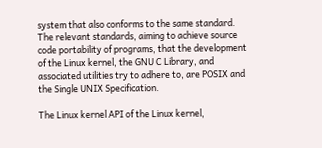system that also conforms to the same standard. The relevant standards, aiming to achieve source code portability of programs, that the development of the Linux kernel, the GNU C Library, and associated utilities try to adhere to, are POSIX and the Single UNIX Specification.

The Linux kernel API of the Linux kernel,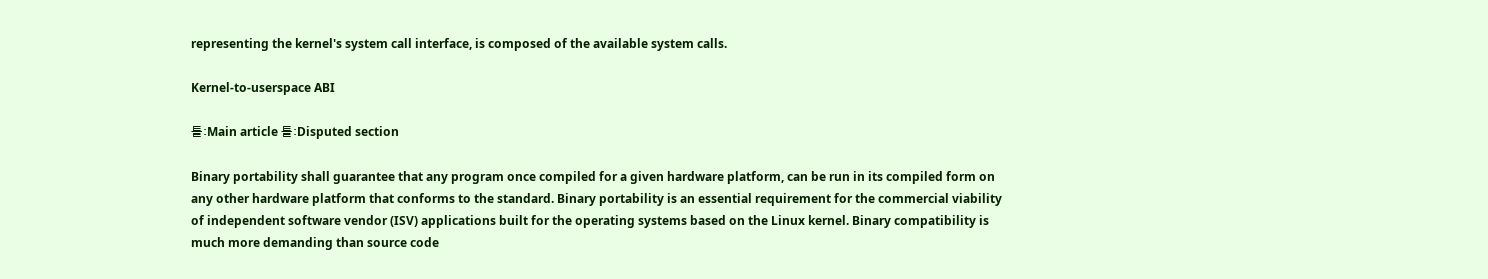representing the kernel's system call interface, is composed of the available system calls.

Kernel-to-userspace ABI

틀:Main article 틀:Disputed section

Binary portability shall guarantee that any program once compiled for a given hardware platform, can be run in its compiled form on any other hardware platform that conforms to the standard. Binary portability is an essential requirement for the commercial viability of independent software vendor (ISV) applications built for the operating systems based on the Linux kernel. Binary compatibility is much more demanding than source code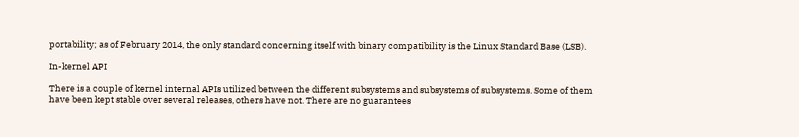portability; as of February 2014, the only standard concerning itself with binary compatibility is the Linux Standard Base (LSB).

In-kernel API

There is a couple of kernel internal APIs utilized between the different subsystems and subsystems of subsystems. Some of them have been kept stable over several releases, others have not. There are no guarantees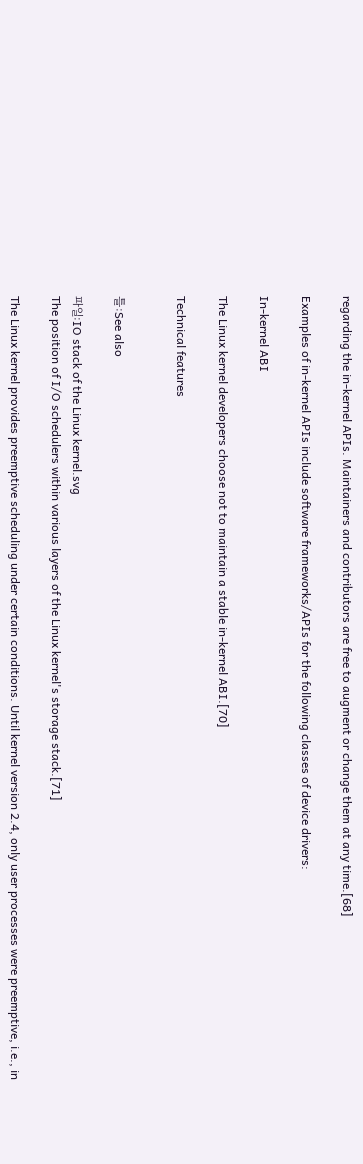regarding the in-kernel APIs. Maintainers and contributors are free to augment or change them at any time.[68]

Examples of in-kernel APIs include software frameworks/APIs for the following classes of device drivers:

In-kernel ABI

The Linux kernel developers choose not to maintain a stable in-kernel ABI.[70]

Technical features


틀:See also

파일:IO stack of the Linux kernel.svg
The position of I/O schedulers within various layers of the Linux kernel's storage stack.[71]

The Linux kernel provides preemptive scheduling under certain conditions. Until kernel version 2.4, only user processes were preemptive, i.e., in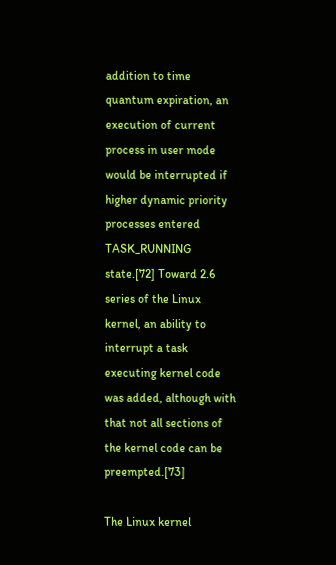addition to time quantum expiration, an execution of current process in user mode would be interrupted if higher dynamic priority processes entered TASK_RUNNING state.[72] Toward 2.6 series of the Linux kernel, an ability to interrupt a task executing kernel code was added, although with that not all sections of the kernel code can be preempted.[73]

The Linux kernel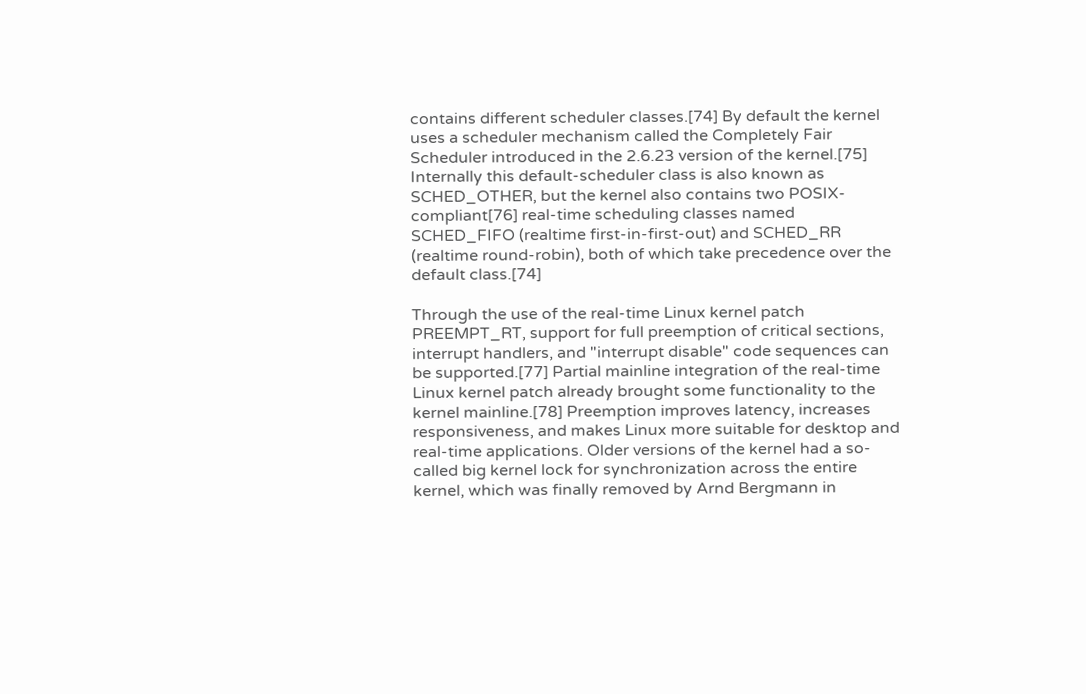contains different scheduler classes.[74] By default the kernel uses a scheduler mechanism called the Completely Fair Scheduler introduced in the 2.6.23 version of the kernel.[75] Internally this default-scheduler class is also known as SCHED_OTHER, but the kernel also contains two POSIX-compliant[76] real-time scheduling classes named SCHED_FIFO (realtime first-in-first-out) and SCHED_RR (realtime round-robin), both of which take precedence over the default class.[74]

Through the use of the real-time Linux kernel patch PREEMPT_RT, support for full preemption of critical sections, interrupt handlers, and "interrupt disable" code sequences can be supported.[77] Partial mainline integration of the real-time Linux kernel patch already brought some functionality to the kernel mainline.[78] Preemption improves latency, increases responsiveness, and makes Linux more suitable for desktop and real-time applications. Older versions of the kernel had a so-called big kernel lock for synchronization across the entire kernel, which was finally removed by Arnd Bergmann in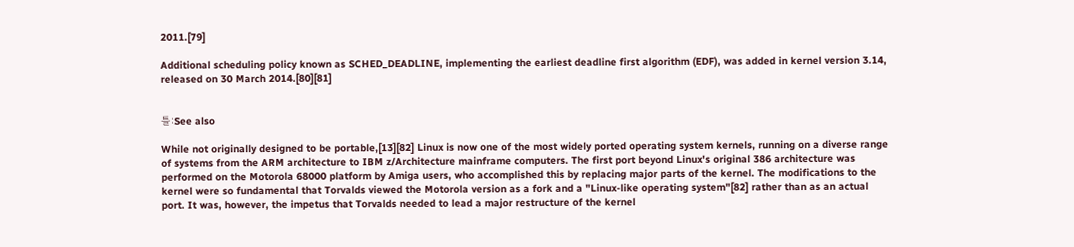2011.[79]

Additional scheduling policy known as SCHED_DEADLINE, implementing the earliest deadline first algorithm (EDF), was added in kernel version 3.14, released on 30 March 2014.[80][81]


틀:See also

While not originally designed to be portable,[13][82] Linux is now one of the most widely ported operating system kernels, running on a diverse range of systems from the ARM architecture to IBM z/Architecture mainframe computers. The first port beyond Linux's original 386 architecture was performed on the Motorola 68000 platform by Amiga users, who accomplished this by replacing major parts of the kernel. The modifications to the kernel were so fundamental that Torvalds viewed the Motorola version as a fork and a "Linux-like operating system"[82] rather than as an actual port. It was, however, the impetus that Torvalds needed to lead a major restructure of the kernel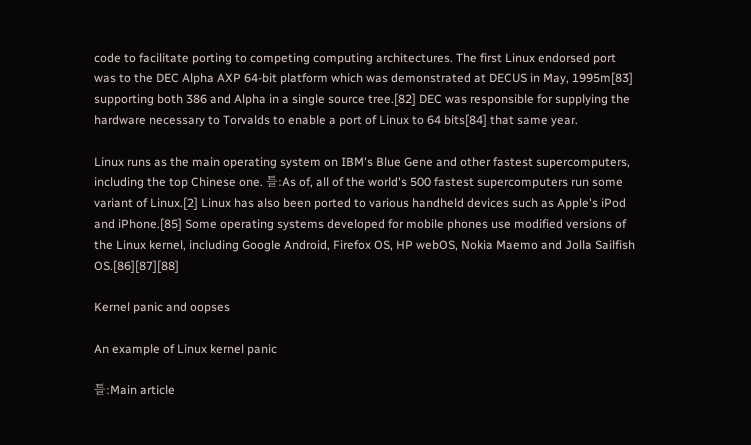code to facilitate porting to competing computing architectures. The first Linux endorsed port was to the DEC Alpha AXP 64-bit platform which was demonstrated at DECUS in May, 1995m[83] supporting both 386 and Alpha in a single source tree.[82] DEC was responsible for supplying the hardware necessary to Torvalds to enable a port of Linux to 64 bits[84] that same year.

Linux runs as the main operating system on IBM's Blue Gene and other fastest supercomputers, including the top Chinese one. 틀:As of, all of the world's 500 fastest supercomputers run some variant of Linux.[2] Linux has also been ported to various handheld devices such as Apple's iPod and iPhone.[85] Some operating systems developed for mobile phones use modified versions of the Linux kernel, including Google Android, Firefox OS, HP webOS, Nokia Maemo and Jolla Sailfish OS.[86][87][88]

Kernel panic and oopses

An example of Linux kernel panic

틀:Main article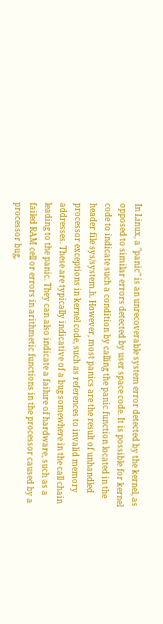In Linux, a "panic" is an unrecoverable system error detected by the kernel, as opposed to similar errors detected by user space code. It is possible for kernel code to indicate such a condition by calling the panic function located in the header file sys/system.h. However, most panics are the result of unhandled processor exceptions in kernel code, such as references to invalid memory addresses. These are typically indicative of a bug somewhere in the call chain leading to the panic. They can also indicate a failure of hardware, such as a failed RAM cell or errors in arithmetic functions in the processor caused by a processor bug,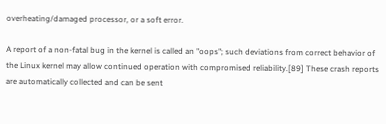overheating/damaged processor, or a soft error.

A report of a non-fatal bug in the kernel is called an "oops"; such deviations from correct behavior of the Linux kernel may allow continued operation with compromised reliability.[89] These crash reports are automatically collected and can be sent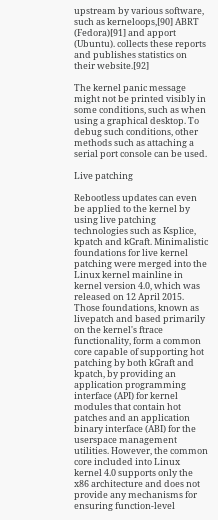upstream by various software, such as kerneloops,[90] ABRT (Fedora)[91] and apport (Ubuntu). collects these reports and publishes statistics on their website.[92]

The kernel panic message might not be printed visibly in some conditions, such as when using a graphical desktop. To debug such conditions, other methods such as attaching a serial port console can be used.

Live patching

Rebootless updates can even be applied to the kernel by using live patching technologies such as Ksplice, kpatch and kGraft. Minimalistic foundations for live kernel patching were merged into the Linux kernel mainline in kernel version 4.0, which was released on 12 April 2015. Those foundations, known as livepatch and based primarily on the kernel's ftrace functionality, form a common core capable of supporting hot patching by both kGraft and kpatch, by providing an application programming interface (API) for kernel modules that contain hot patches and an application binary interface (ABI) for the userspace management utilities. However, the common core included into Linux kernel 4.0 supports only the x86 architecture and does not provide any mechanisms for ensuring function-level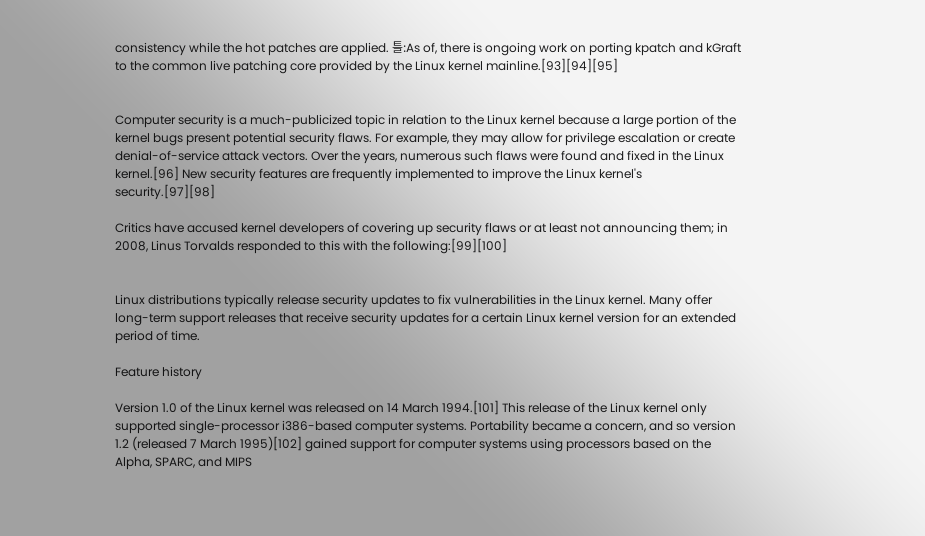consistency while the hot patches are applied. 틀:As of, there is ongoing work on porting kpatch and kGraft to the common live patching core provided by the Linux kernel mainline.[93][94][95]


Computer security is a much-publicized topic in relation to the Linux kernel because a large portion of the kernel bugs present potential security flaws. For example, they may allow for privilege escalation or create denial-of-service attack vectors. Over the years, numerous such flaws were found and fixed in the Linux kernel.[96] New security features are frequently implemented to improve the Linux kernel's security.[97][98]

Critics have accused kernel developers of covering up security flaws or at least not announcing them; in 2008, Linus Torvalds responded to this with the following:[99][100]


Linux distributions typically release security updates to fix vulnerabilities in the Linux kernel. Many offer long-term support releases that receive security updates for a certain Linux kernel version for an extended period of time.

Feature history

Version 1.0 of the Linux kernel was released on 14 March 1994.[101] This release of the Linux kernel only supported single-processor i386-based computer systems. Portability became a concern, and so version 1.2 (released 7 March 1995)[102] gained support for computer systems using processors based on the Alpha, SPARC, and MIPS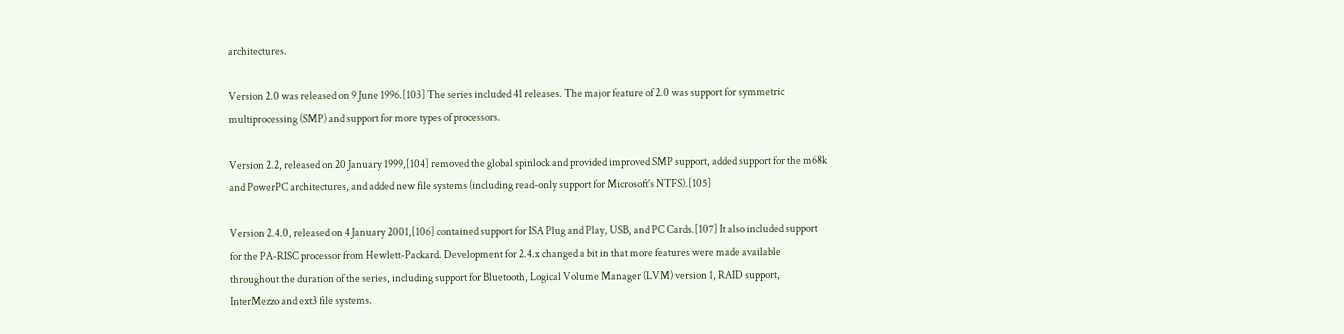architectures.

Version 2.0 was released on 9 June 1996.[103] The series included 41 releases. The major feature of 2.0 was support for symmetric multiprocessing (SMP) and support for more types of processors.

Version 2.2, released on 20 January 1999,[104] removed the global spinlock and provided improved SMP support, added support for the m68k and PowerPC architectures, and added new file systems (including read-only support for Microsoft's NTFS).[105]

Version 2.4.0, released on 4 January 2001,[106] contained support for ISA Plug and Play, USB, and PC Cards.[107] It also included support for the PA-RISC processor from Hewlett-Packard. Development for 2.4.x changed a bit in that more features were made available throughout the duration of the series, including support for Bluetooth, Logical Volume Manager (LVM) version 1, RAID support, InterMezzo and ext3 file systems.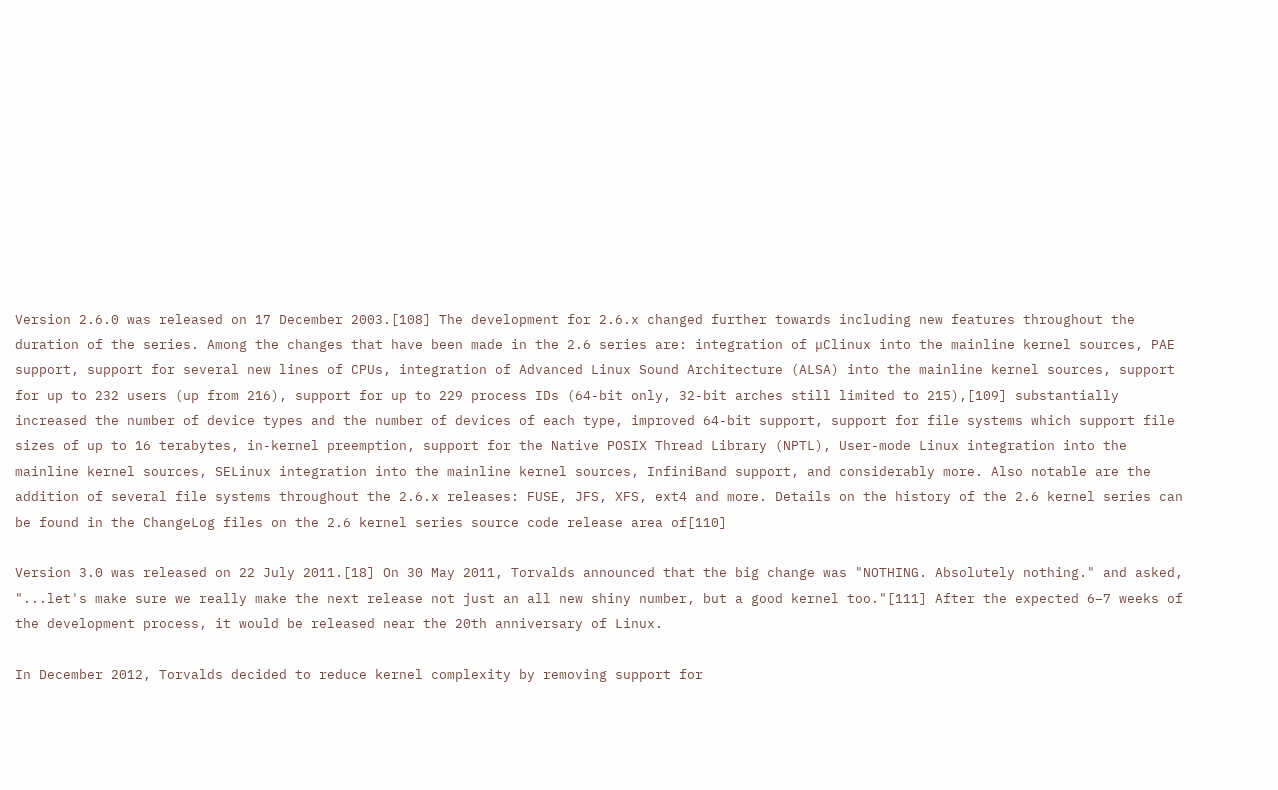Version 2.6.0 was released on 17 December 2003.[108] The development for 2.6.x changed further towards including new features throughout the duration of the series. Among the changes that have been made in the 2.6 series are: integration of µClinux into the mainline kernel sources, PAE support, support for several new lines of CPUs, integration of Advanced Linux Sound Architecture (ALSA) into the mainline kernel sources, support for up to 232 users (up from 216), support for up to 229 process IDs (64-bit only, 32-bit arches still limited to 215),[109] substantially increased the number of device types and the number of devices of each type, improved 64-bit support, support for file systems which support file sizes of up to 16 terabytes, in-kernel preemption, support for the Native POSIX Thread Library (NPTL), User-mode Linux integration into the mainline kernel sources, SELinux integration into the mainline kernel sources, InfiniBand support, and considerably more. Also notable are the addition of several file systems throughout the 2.6.x releases: FUSE, JFS, XFS, ext4 and more. Details on the history of the 2.6 kernel series can be found in the ChangeLog files on the 2.6 kernel series source code release area of[110]

Version 3.0 was released on 22 July 2011.[18] On 30 May 2011, Torvalds announced that the big change was "NOTHING. Absolutely nothing." and asked, "...let's make sure we really make the next release not just an all new shiny number, but a good kernel too."[111] After the expected 6–7 weeks of the development process, it would be released near the 20th anniversary of Linux.

In December 2012, Torvalds decided to reduce kernel complexity by removing support for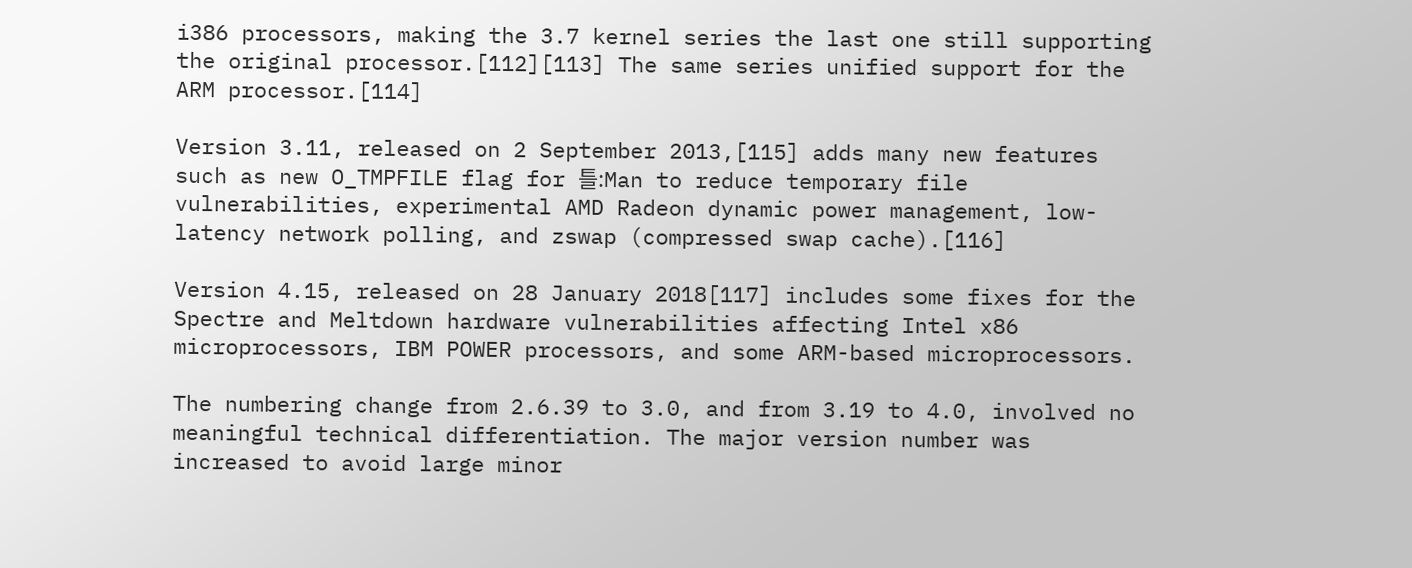i386 processors, making the 3.7 kernel series the last one still supporting the original processor.[112][113] The same series unified support for the ARM processor.[114]

Version 3.11, released on 2 September 2013,[115] adds many new features such as new O_TMPFILE flag for 틀:Man to reduce temporary file vulnerabilities, experimental AMD Radeon dynamic power management, low-latency network polling, and zswap (compressed swap cache).[116]

Version 4.15, released on 28 January 2018[117] includes some fixes for the Spectre and Meltdown hardware vulnerabilities affecting Intel x86 microprocessors, IBM POWER processors, and some ARM-based microprocessors.

The numbering change from 2.6.39 to 3.0, and from 3.19 to 4.0, involved no meaningful technical differentiation. The major version number was increased to avoid large minor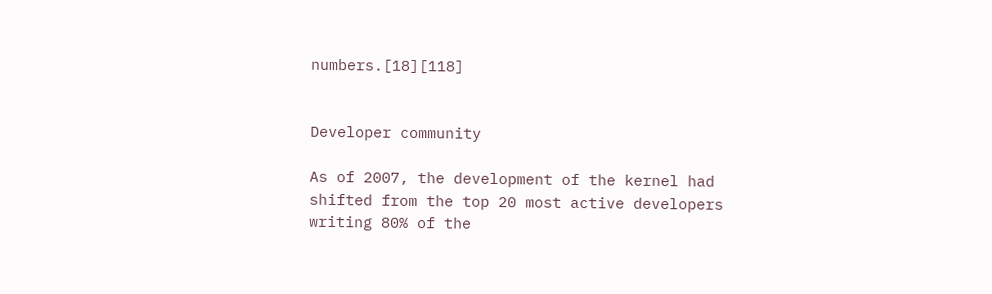numbers.[18][118]


Developer community

As of 2007, the development of the kernel had shifted from the top 20 most active developers writing 80% of the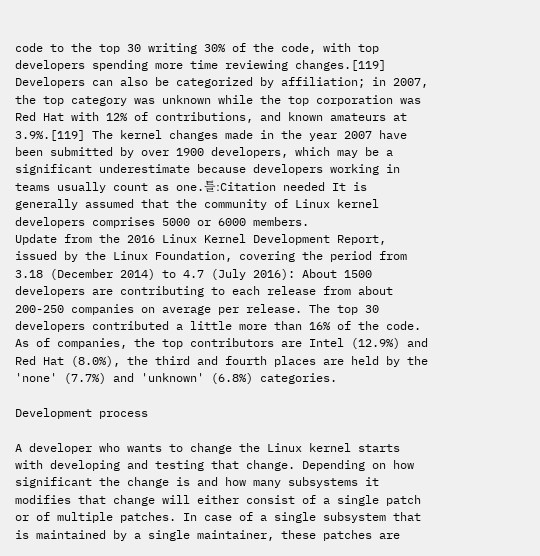code to the top 30 writing 30% of the code, with top developers spending more time reviewing changes.[119] Developers can also be categorized by affiliation; in 2007, the top category was unknown while the top corporation was Red Hat with 12% of contributions, and known amateurs at 3.9%.[119] The kernel changes made in the year 2007 have been submitted by over 1900 developers, which may be a significant underestimate because developers working in teams usually count as one.틀:Citation needed It is generally assumed that the community of Linux kernel developers comprises 5000 or 6000 members.
Update from the 2016 Linux Kernel Development Report, issued by the Linux Foundation, covering the period from 3.18 (December 2014) to 4.7 (July 2016): About 1500 developers are contributing to each release from about 200-250 companies on average per release. The top 30 developers contributed a little more than 16% of the code. As of companies, the top contributors are Intel (12.9%) and Red Hat (8.0%), the third and fourth places are held by the 'none' (7.7%) and 'unknown' (6.8%) categories.

Development process

A developer who wants to change the Linux kernel starts with developing and testing that change. Depending on how significant the change is and how many subsystems it modifies that change will either consist of a single patch or of multiple patches. In case of a single subsystem that is maintained by a single maintainer, these patches are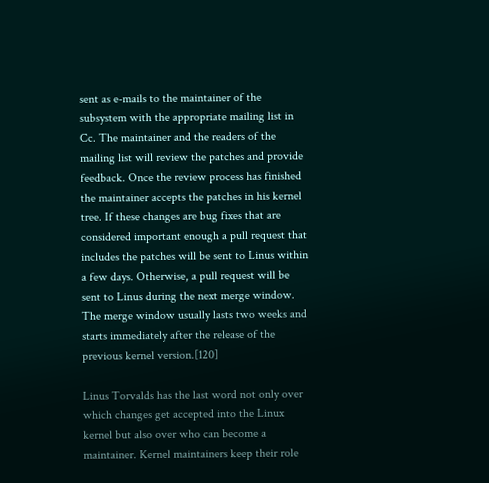sent as e-mails to the maintainer of the subsystem with the appropriate mailing list in Cc. The maintainer and the readers of the mailing list will review the patches and provide feedback. Once the review process has finished the maintainer accepts the patches in his kernel tree. If these changes are bug fixes that are considered important enough a pull request that includes the patches will be sent to Linus within a few days. Otherwise, a pull request will be sent to Linus during the next merge window. The merge window usually lasts two weeks and starts immediately after the release of the previous kernel version.[120]

Linus Torvalds has the last word not only over which changes get accepted into the Linux kernel but also over who can become a maintainer. Kernel maintainers keep their role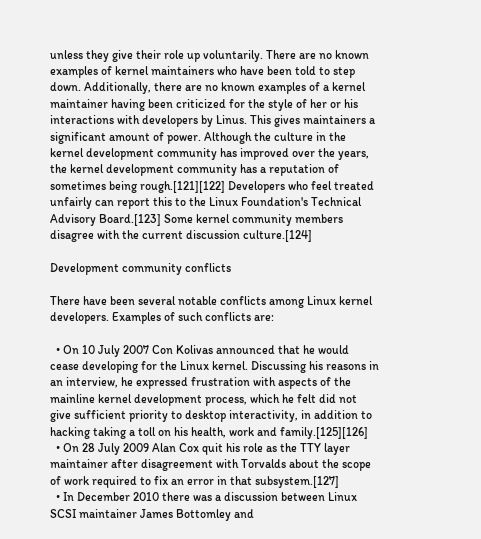unless they give their role up voluntarily. There are no known examples of kernel maintainers who have been told to step down. Additionally, there are no known examples of a kernel maintainer having been criticized for the style of her or his interactions with developers by Linus. This gives maintainers a significant amount of power. Although the culture in the kernel development community has improved over the years, the kernel development community has a reputation of sometimes being rough.[121][122] Developers who feel treated unfairly can report this to the Linux Foundation's Technical Advisory Board.[123] Some kernel community members disagree with the current discussion culture.[124]

Development community conflicts

There have been several notable conflicts among Linux kernel developers. Examples of such conflicts are:

  • On 10 July 2007 Con Kolivas announced that he would cease developing for the Linux kernel. Discussing his reasons in an interview, he expressed frustration with aspects of the mainline kernel development process, which he felt did not give sufficient priority to desktop interactivity, in addition to hacking taking a toll on his health, work and family.[125][126]
  • On 28 July 2009 Alan Cox quit his role as the TTY layer maintainer after disagreement with Torvalds about the scope of work required to fix an error in that subsystem.[127]
  • In December 2010 there was a discussion between Linux SCSI maintainer James Bottomley and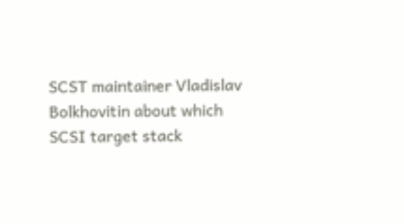SCST maintainer Vladislav Bolkhovitin about which SCSI target stack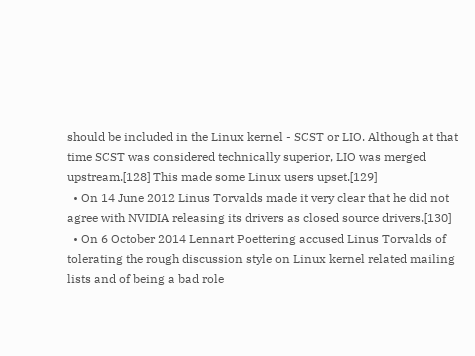should be included in the Linux kernel - SCST or LIO. Although at that time SCST was considered technically superior, LIO was merged upstream.[128] This made some Linux users upset.[129]
  • On 14 June 2012 Linus Torvalds made it very clear that he did not agree with NVIDIA releasing its drivers as closed source drivers.[130]
  • On 6 October 2014 Lennart Poettering accused Linus Torvalds of tolerating the rough discussion style on Linux kernel related mailing lists and of being a bad role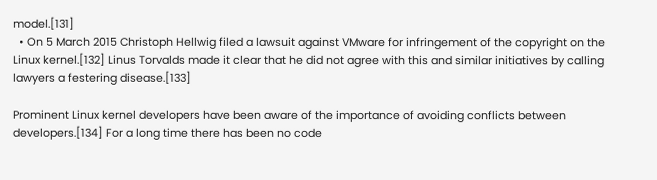model.[131]
  • On 5 March 2015 Christoph Hellwig filed a lawsuit against VMware for infringement of the copyright on the Linux kernel.[132] Linus Torvalds made it clear that he did not agree with this and similar initiatives by calling lawyers a festering disease.[133]

Prominent Linux kernel developers have been aware of the importance of avoiding conflicts between developers.[134] For a long time there has been no code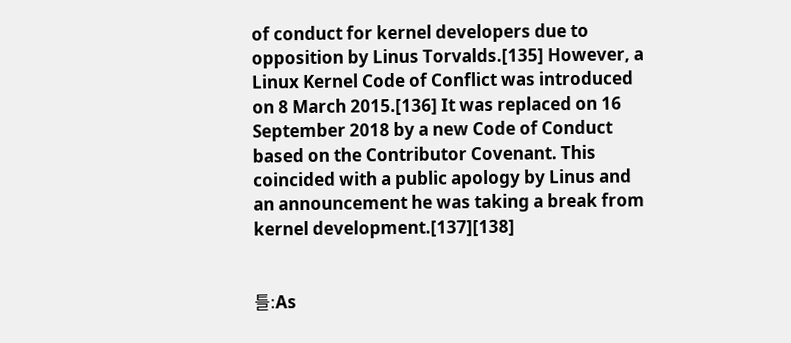of conduct for kernel developers due to opposition by Linus Torvalds.[135] However, a Linux Kernel Code of Conflict was introduced on 8 March 2015.[136] It was replaced on 16 September 2018 by a new Code of Conduct based on the Contributor Covenant. This coincided with a public apology by Linus and an announcement he was taking a break from kernel development.[137][138]


틀:As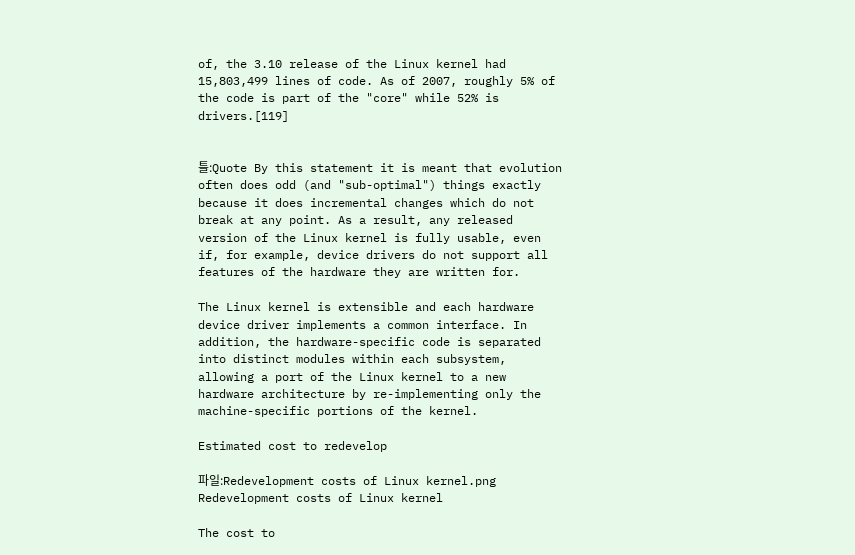of, the 3.10 release of the Linux kernel had 15,803,499 lines of code. As of 2007, roughly 5% of the code is part of the "core" while 52% is drivers.[119]


틀:Quote By this statement it is meant that evolution often does odd (and "sub-optimal") things exactly because it does incremental changes which do not break at any point. As a result, any released version of the Linux kernel is fully usable, even if, for example, device drivers do not support all features of the hardware they are written for.

The Linux kernel is extensible and each hardware device driver implements a common interface. In addition, the hardware-specific code is separated into distinct modules within each subsystem, allowing a port of the Linux kernel to a new hardware architecture by re-implementing only the machine-specific portions of the kernel.

Estimated cost to redevelop

파일:Redevelopment costs of Linux kernel.png
Redevelopment costs of Linux kernel

The cost to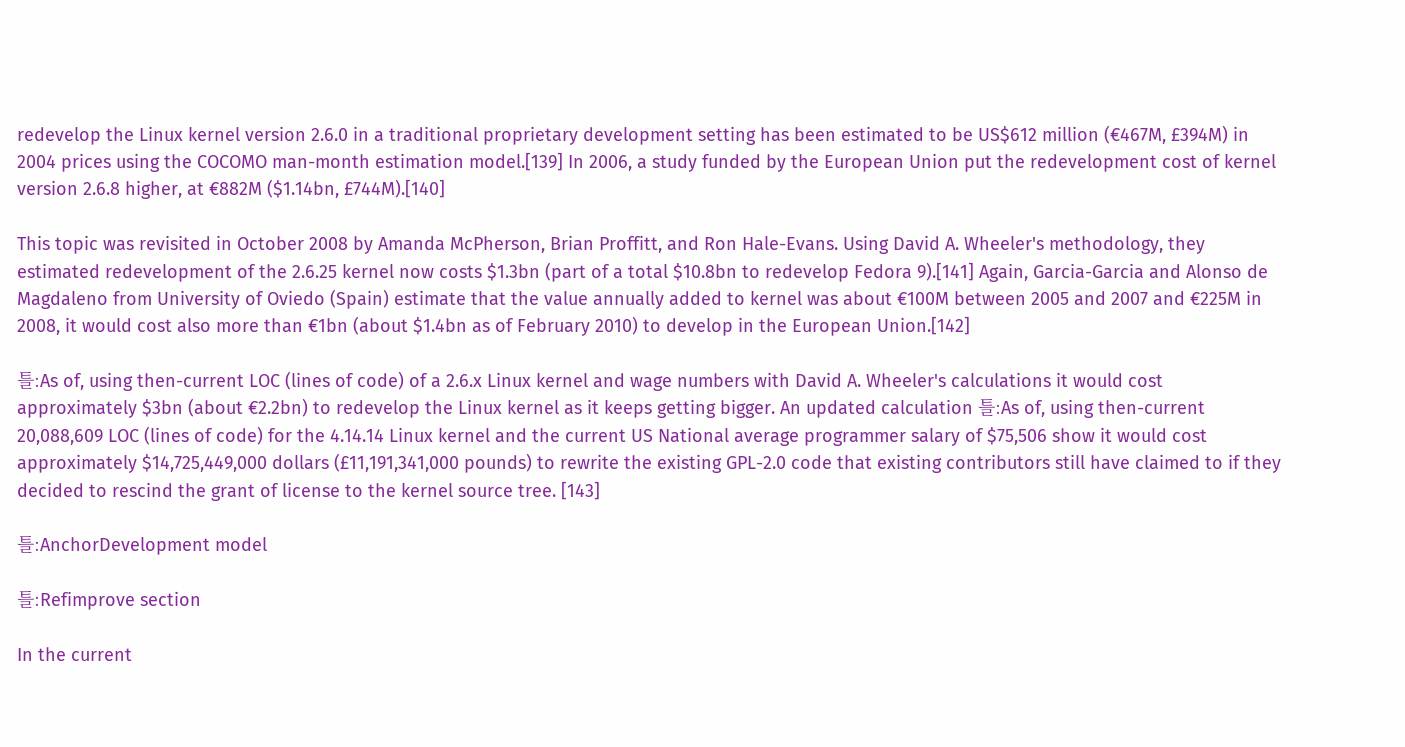redevelop the Linux kernel version 2.6.0 in a traditional proprietary development setting has been estimated to be US$612 million (€467M, £394M) in 2004 prices using the COCOMO man-month estimation model.[139] In 2006, a study funded by the European Union put the redevelopment cost of kernel version 2.6.8 higher, at €882M ($1.14bn, £744M).[140]

This topic was revisited in October 2008 by Amanda McPherson, Brian Proffitt, and Ron Hale-Evans. Using David A. Wheeler's methodology, they estimated redevelopment of the 2.6.25 kernel now costs $1.3bn (part of a total $10.8bn to redevelop Fedora 9).[141] Again, Garcia-Garcia and Alonso de Magdaleno from University of Oviedo (Spain) estimate that the value annually added to kernel was about €100M between 2005 and 2007 and €225M in 2008, it would cost also more than €1bn (about $1.4bn as of February 2010) to develop in the European Union.[142]

틀:As of, using then-current LOC (lines of code) of a 2.6.x Linux kernel and wage numbers with David A. Wheeler's calculations it would cost approximately $3bn (about €2.2bn) to redevelop the Linux kernel as it keeps getting bigger. An updated calculation 틀:As of, using then-current 20,088,609 LOC (lines of code) for the 4.14.14 Linux kernel and the current US National average programmer salary of $75,506 show it would cost approximately $14,725,449,000 dollars (£11,191,341,000 pounds) to rewrite the existing GPL-2.0 code that existing contributors still have claimed to if they decided to rescind the grant of license to the kernel source tree. [143]

틀:AnchorDevelopment model

틀:Refimprove section

In the current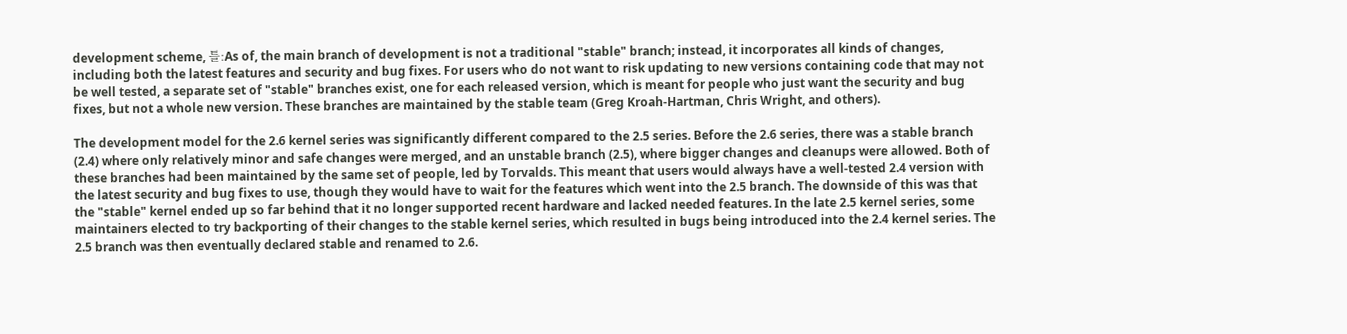development scheme, 틀:As of, the main branch of development is not a traditional "stable" branch; instead, it incorporates all kinds of changes, including both the latest features and security and bug fixes. For users who do not want to risk updating to new versions containing code that may not be well tested, a separate set of "stable" branches exist, one for each released version, which is meant for people who just want the security and bug fixes, but not a whole new version. These branches are maintained by the stable team (Greg Kroah-Hartman, Chris Wright, and others).

The development model for the 2.6 kernel series was significantly different compared to the 2.5 series. Before the 2.6 series, there was a stable branch (2.4) where only relatively minor and safe changes were merged, and an unstable branch (2.5), where bigger changes and cleanups were allowed. Both of these branches had been maintained by the same set of people, led by Torvalds. This meant that users would always have a well-tested 2.4 version with the latest security and bug fixes to use, though they would have to wait for the features which went into the 2.5 branch. The downside of this was that the "stable" kernel ended up so far behind that it no longer supported recent hardware and lacked needed features. In the late 2.5 kernel series, some maintainers elected to try backporting of their changes to the stable kernel series, which resulted in bugs being introduced into the 2.4 kernel series. The 2.5 branch was then eventually declared stable and renamed to 2.6.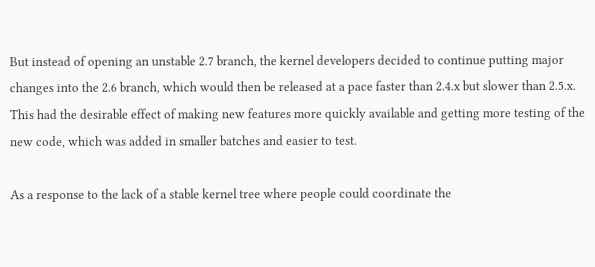But instead of opening an unstable 2.7 branch, the kernel developers decided to continue putting major changes into the 2.6 branch, which would then be released at a pace faster than 2.4.x but slower than 2.5.x. This had the desirable effect of making new features more quickly available and getting more testing of the new code, which was added in smaller batches and easier to test.

As a response to the lack of a stable kernel tree where people could coordinate the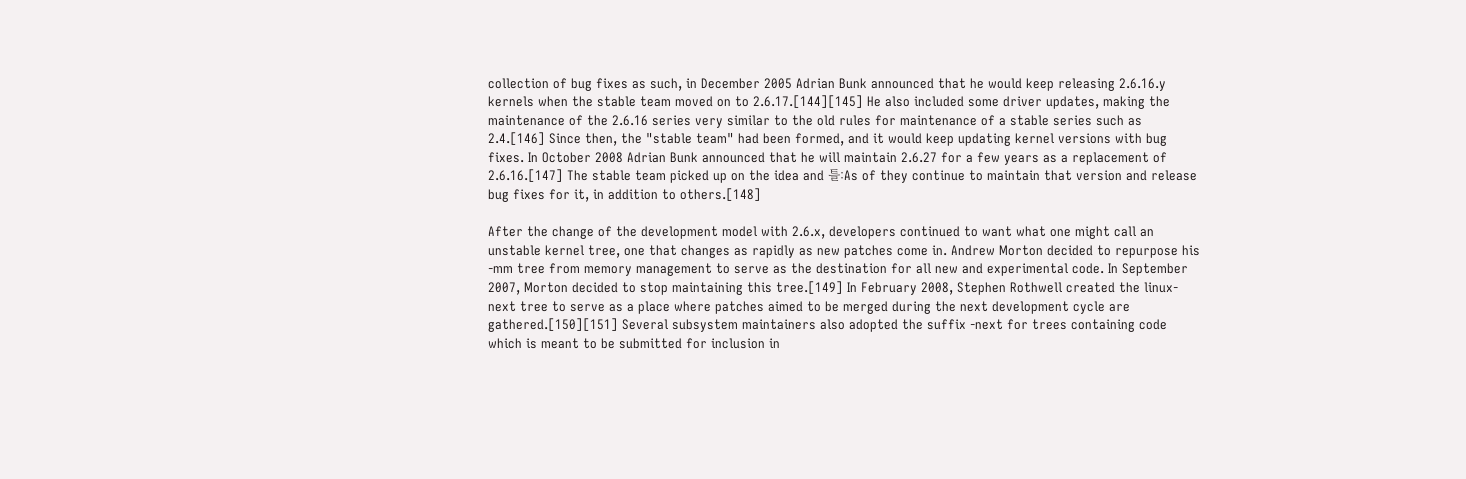collection of bug fixes as such, in December 2005 Adrian Bunk announced that he would keep releasing 2.6.16.y kernels when the stable team moved on to 2.6.17.[144][145] He also included some driver updates, making the maintenance of the 2.6.16 series very similar to the old rules for maintenance of a stable series such as 2.4.[146] Since then, the "stable team" had been formed, and it would keep updating kernel versions with bug fixes. In October 2008 Adrian Bunk announced that he will maintain 2.6.27 for a few years as a replacement of 2.6.16.[147] The stable team picked up on the idea and 틀:As of they continue to maintain that version and release bug fixes for it, in addition to others.[148]

After the change of the development model with 2.6.x, developers continued to want what one might call an unstable kernel tree, one that changes as rapidly as new patches come in. Andrew Morton decided to repurpose his -mm tree from memory management to serve as the destination for all new and experimental code. In September 2007, Morton decided to stop maintaining this tree.[149] In February 2008, Stephen Rothwell created the linux-next tree to serve as a place where patches aimed to be merged during the next development cycle are gathered.[150][151] Several subsystem maintainers also adopted the suffix -next for trees containing code which is meant to be submitted for inclusion in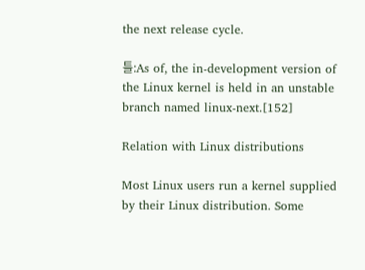the next release cycle.

틀:As of, the in-development version of the Linux kernel is held in an unstable branch named linux-next.[152]

Relation with Linux distributions

Most Linux users run a kernel supplied by their Linux distribution. Some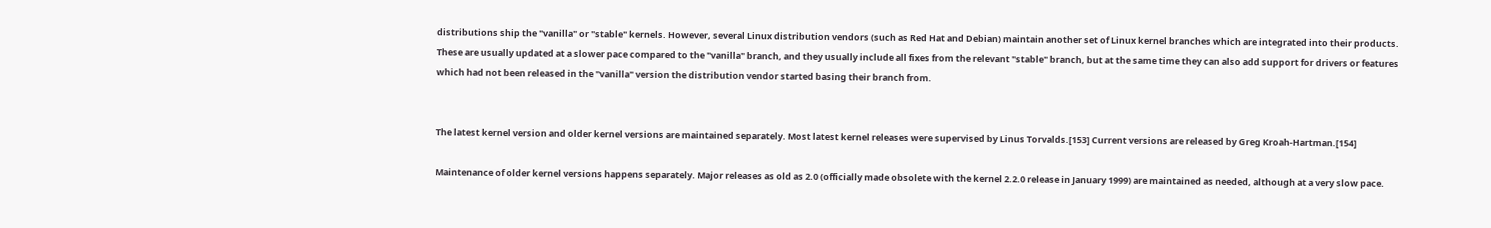distributions ship the "vanilla" or "stable" kernels. However, several Linux distribution vendors (such as Red Hat and Debian) maintain another set of Linux kernel branches which are integrated into their products. These are usually updated at a slower pace compared to the "vanilla" branch, and they usually include all fixes from the relevant "stable" branch, but at the same time they can also add support for drivers or features which had not been released in the "vanilla" version the distribution vendor started basing their branch from.


The latest kernel version and older kernel versions are maintained separately. Most latest kernel releases were supervised by Linus Torvalds.[153] Current versions are released by Greg Kroah-Hartman.[154]

Maintenance of older kernel versions happens separately. Major releases as old as 2.0 (officially made obsolete with the kernel 2.2.0 release in January 1999) are maintained as needed, although at a very slow pace.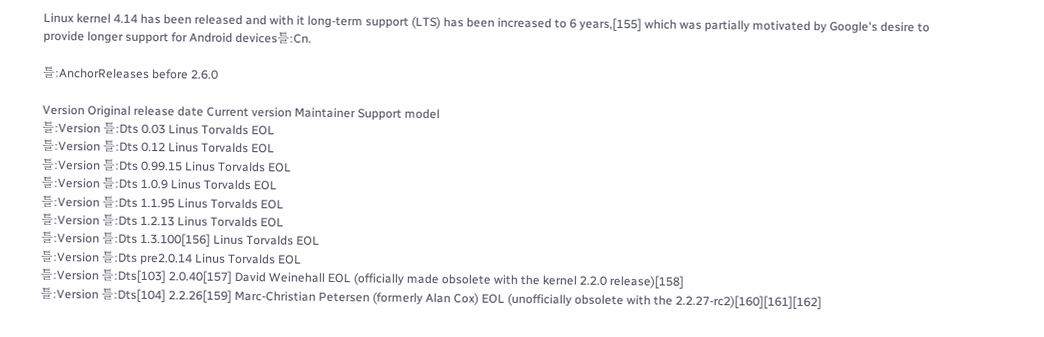Linux kernel 4.14 has been released and with it long-term support (LTS) has been increased to 6 years,[155] which was partially motivated by Google's desire to provide longer support for Android devices틀:Cn.

틀:AnchorReleases before 2.6.0

Version Original release date Current version Maintainer Support model
틀:Version 틀:Dts 0.03 Linus Torvalds EOL
틀:Version 틀:Dts 0.12 Linus Torvalds EOL
틀:Version 틀:Dts 0.99.15 Linus Torvalds EOL
틀:Version 틀:Dts 1.0.9 Linus Torvalds EOL
틀:Version 틀:Dts 1.1.95 Linus Torvalds EOL
틀:Version 틀:Dts 1.2.13 Linus Torvalds EOL
틀:Version 틀:Dts 1.3.100[156] Linus Torvalds EOL
틀:Version 틀:Dts pre2.0.14 Linus Torvalds EOL
틀:Version 틀:Dts[103] 2.0.40[157] David Weinehall EOL (officially made obsolete with the kernel 2.2.0 release)[158]
틀:Version 틀:Dts[104] 2.2.26[159] Marc-Christian Petersen (formerly Alan Cox) EOL (unofficially obsolete with the 2.2.27-rc2)[160][161][162]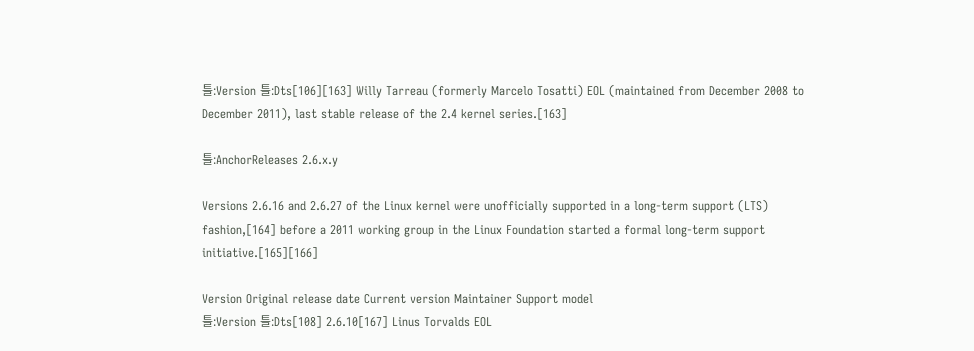틀:Version 틀:Dts[106][163] Willy Tarreau (formerly Marcelo Tosatti) EOL (maintained from December 2008 to December 2011), last stable release of the 2.4 kernel series.[163]

틀:AnchorReleases 2.6.x.y

Versions 2.6.16 and 2.6.27 of the Linux kernel were unofficially supported in a long-term support (LTS) fashion,[164] before a 2011 working group in the Linux Foundation started a formal long-term support initiative.[165][166]

Version Original release date Current version Maintainer Support model
틀:Version 틀:Dts[108] 2.6.10[167] Linus Torvalds EOL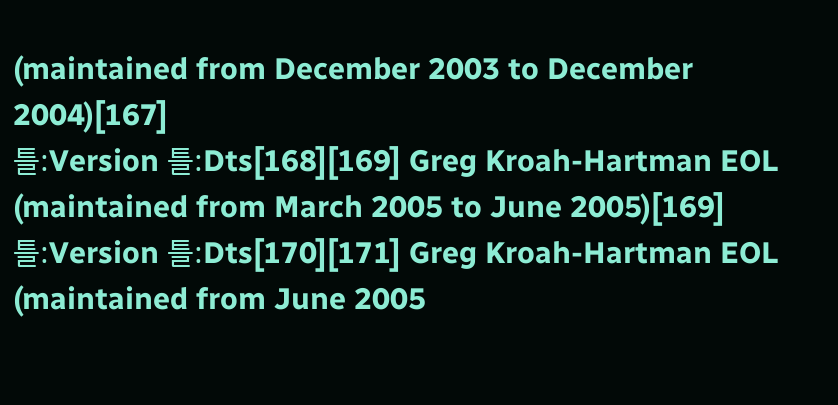(maintained from December 2003 to December 2004)[167]
틀:Version 틀:Dts[168][169] Greg Kroah-Hartman EOL (maintained from March 2005 to June 2005)[169]
틀:Version 틀:Dts[170][171] Greg Kroah-Hartman EOL (maintained from June 2005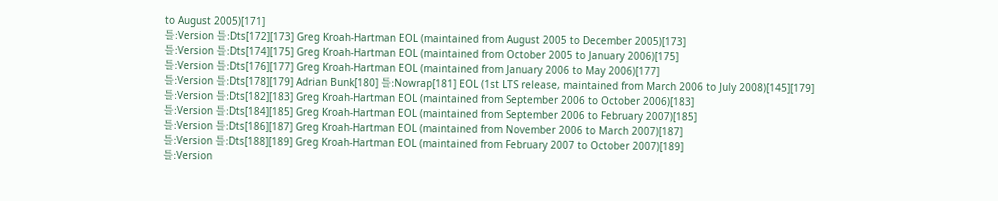to August 2005)[171]
틀:Version 틀:Dts[172][173] Greg Kroah-Hartman EOL (maintained from August 2005 to December 2005)[173]
틀:Version 틀:Dts[174][175] Greg Kroah-Hartman EOL (maintained from October 2005 to January 2006)[175]
틀:Version 틀:Dts[176][177] Greg Kroah-Hartman EOL (maintained from January 2006 to May 2006)[177]
틀:Version 틀:Dts[178][179] Adrian Bunk[180] 틀:Nowrap[181] EOL (1st LTS release, maintained from March 2006 to July 2008)[145][179]
틀:Version 틀:Dts[182][183] Greg Kroah-Hartman EOL (maintained from September 2006 to October 2006)[183]
틀:Version 틀:Dts[184][185] Greg Kroah-Hartman EOL (maintained from September 2006 to February 2007)[185]
틀:Version 틀:Dts[186][187] Greg Kroah-Hartman EOL (maintained from November 2006 to March 2007)[187]
틀:Version 틀:Dts[188][189] Greg Kroah-Hartman EOL (maintained from February 2007 to October 2007)[189]
틀:Version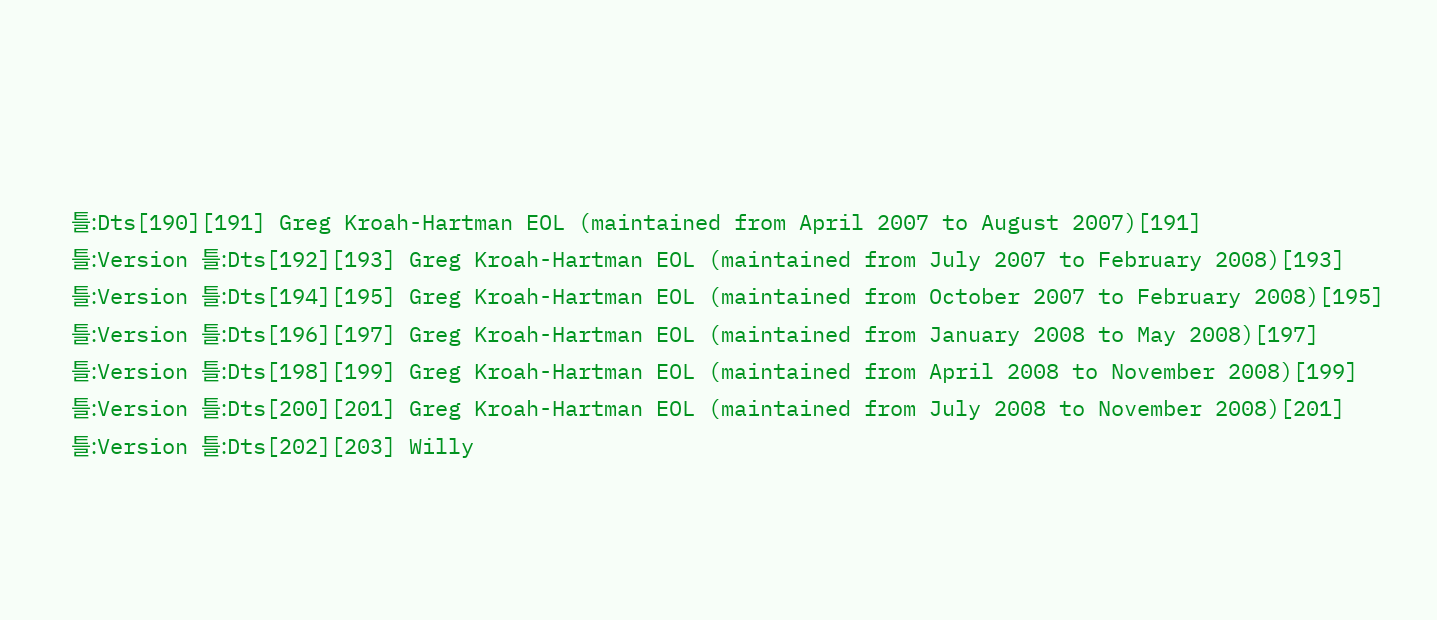틀:Dts[190][191] Greg Kroah-Hartman EOL (maintained from April 2007 to August 2007)[191]
틀:Version 틀:Dts[192][193] Greg Kroah-Hartman EOL (maintained from July 2007 to February 2008)[193]
틀:Version 틀:Dts[194][195] Greg Kroah-Hartman EOL (maintained from October 2007 to February 2008)[195]
틀:Version 틀:Dts[196][197] Greg Kroah-Hartman EOL (maintained from January 2008 to May 2008)[197]
틀:Version 틀:Dts[198][199] Greg Kroah-Hartman EOL (maintained from April 2008 to November 2008)[199]
틀:Version 틀:Dts[200][201] Greg Kroah-Hartman EOL (maintained from July 2008 to November 2008)[201]
틀:Version 틀:Dts[202][203] Willy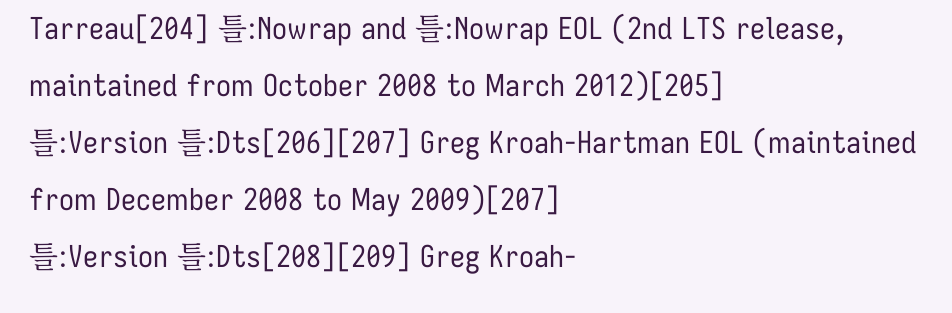Tarreau[204] 틀:Nowrap and 틀:Nowrap EOL (2nd LTS release, maintained from October 2008 to March 2012)[205]
틀:Version 틀:Dts[206][207] Greg Kroah-Hartman EOL (maintained from December 2008 to May 2009)[207]
틀:Version 틀:Dts[208][209] Greg Kroah-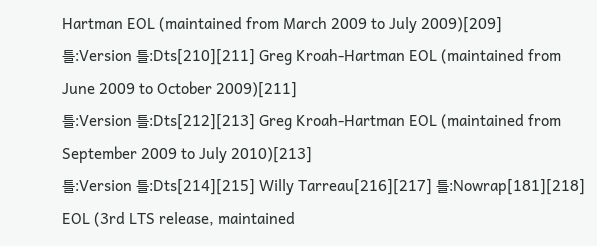Hartman EOL (maintained from March 2009 to July 2009)[209]
틀:Version 틀:Dts[210][211] Greg Kroah-Hartman EOL (maintained from June 2009 to October 2009)[211]
틀:Version 틀:Dts[212][213] Greg Kroah-Hartman EOL (maintained from September 2009 to July 2010)[213]
틀:Version 틀:Dts[214][215] Willy Tarreau[216][217] 틀:Nowrap[181][218] EOL (3rd LTS release, maintained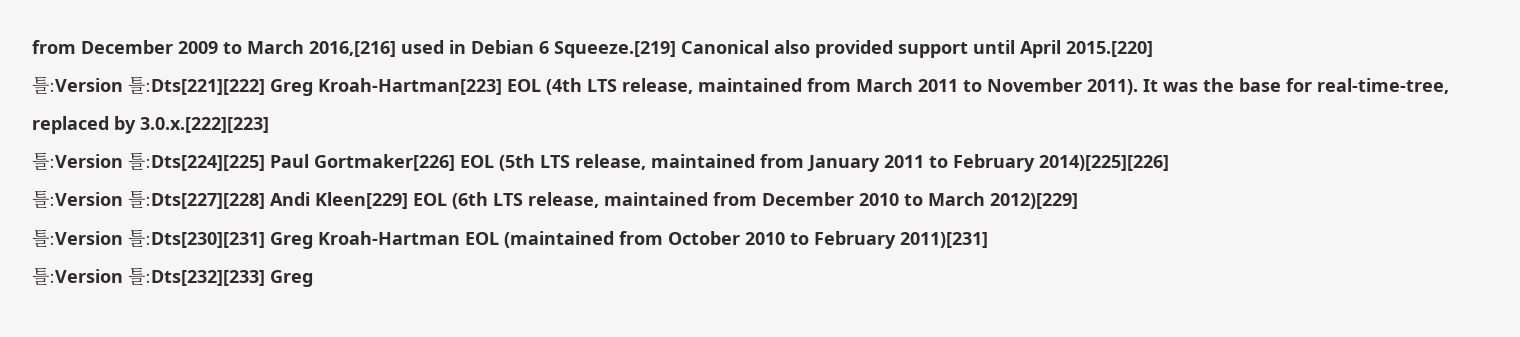from December 2009 to March 2016,[216] used in Debian 6 Squeeze.[219] Canonical also provided support until April 2015.[220]
틀:Version 틀:Dts[221][222] Greg Kroah-Hartman[223] EOL (4th LTS release, maintained from March 2011 to November 2011). It was the base for real-time-tree, replaced by 3.0.x.[222][223]
틀:Version 틀:Dts[224][225] Paul Gortmaker[226] EOL (5th LTS release, maintained from January 2011 to February 2014)[225][226]
틀:Version 틀:Dts[227][228] Andi Kleen[229] EOL (6th LTS release, maintained from December 2010 to March 2012)[229]
틀:Version 틀:Dts[230][231] Greg Kroah-Hartman EOL (maintained from October 2010 to February 2011)[231]
틀:Version 틀:Dts[232][233] Greg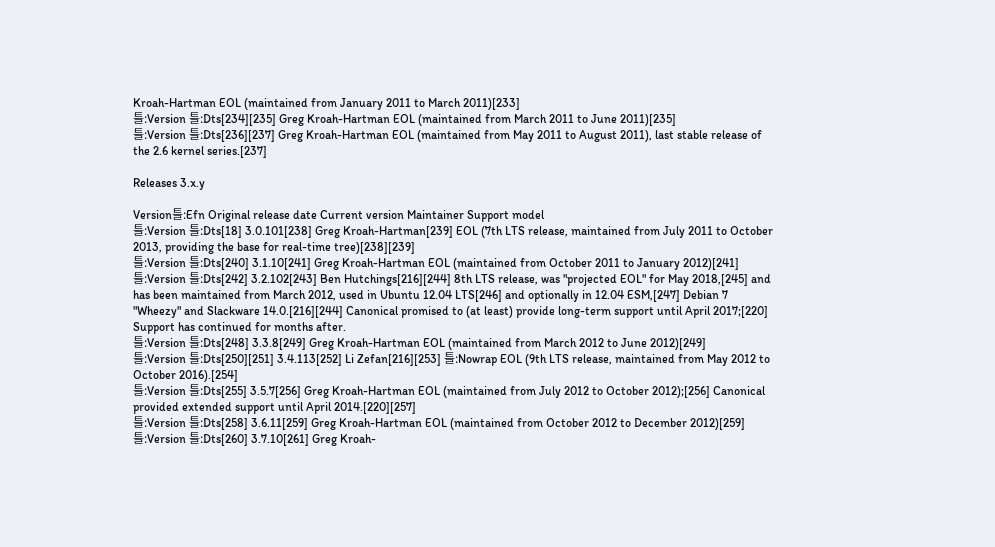Kroah-Hartman EOL (maintained from January 2011 to March 2011)[233]
틀:Version 틀:Dts[234][235] Greg Kroah-Hartman EOL (maintained from March 2011 to June 2011)[235]
틀:Version 틀:Dts[236][237] Greg Kroah-Hartman EOL (maintained from May 2011 to August 2011), last stable release of the 2.6 kernel series.[237]

Releases 3.x.y

Version틀:Efn Original release date Current version Maintainer Support model
틀:Version 틀:Dts[18] 3.0.101[238] Greg Kroah-Hartman[239] EOL (7th LTS release, maintained from July 2011 to October 2013, providing the base for real-time tree)[238][239]
틀:Version 틀:Dts[240] 3.1.10[241] Greg Kroah-Hartman EOL (maintained from October 2011 to January 2012)[241]
틀:Version 틀:Dts[242] 3.2.102[243] Ben Hutchings[216][244] 8th LTS release, was "projected EOL" for May 2018,[245] and has been maintained from March 2012, used in Ubuntu 12.04 LTS[246] and optionally in 12.04 ESM,[247] Debian 7 "Wheezy" and Slackware 14.0.[216][244] Canonical promised to (at least) provide long-term support until April 2017;[220] Support has continued for months after.
틀:Version 틀:Dts[248] 3.3.8[249] Greg Kroah-Hartman EOL (maintained from March 2012 to June 2012)[249]
틀:Version 틀:Dts[250][251] 3.4.113[252] Li Zefan[216][253] 틀:Nowrap EOL (9th LTS release, maintained from May 2012 to October 2016).[254]
틀:Version 틀:Dts[255] 3.5.7[256] Greg Kroah-Hartman EOL (maintained from July 2012 to October 2012);[256] Canonical provided extended support until April 2014.[220][257]
틀:Version 틀:Dts[258] 3.6.11[259] Greg Kroah-Hartman EOL (maintained from October 2012 to December 2012)[259]
틀:Version 틀:Dts[260] 3.7.10[261] Greg Kroah-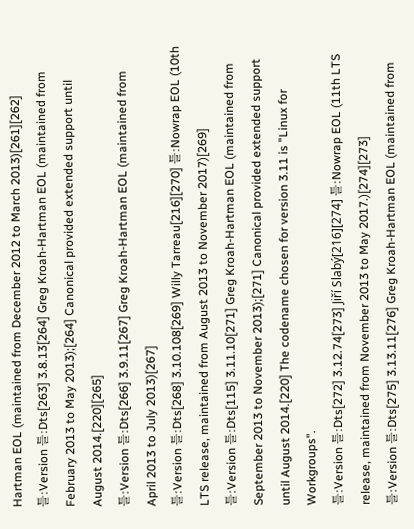Hartman EOL (maintained from December 2012 to March 2013)[261][262]
틀:Version 틀:Dts[263] 3.8.13[264] Greg Kroah-Hartman EOL (maintained from February 2013 to May 2013);[264] Canonical provided extended support until August 2014.[220][265]
틀:Version 틀:Dts[266] 3.9.11[267] Greg Kroah-Hartman EOL (maintained from April 2013 to July 2013)[267]
틀:Version 틀:Dts[268] 3.10.108[269] Willy Tarreau[216][270] 틀:Nowrap EOL (10th LTS release, maintained from August 2013 to November 2017)[269]
틀:Version 틀:Dts[115] 3.11.10[271] Greg Kroah-Hartman EOL (maintained from September 2013 to November 2013);[271] Canonical provided extended support until August 2014.[220] The codename chosen for version 3.11 is "Linux for Workgroups".
틀:Version 틀:Dts[272] 3.12.74[273] Jiří Slabý[216][274] 틀:Nowrap EOL (11th LTS release, maintained from November 2013 to May 2017.)[274][273]
틀:Version 틀:Dts[275] 3.13.11[276] Greg Kroah-Hartman EOL (maintained from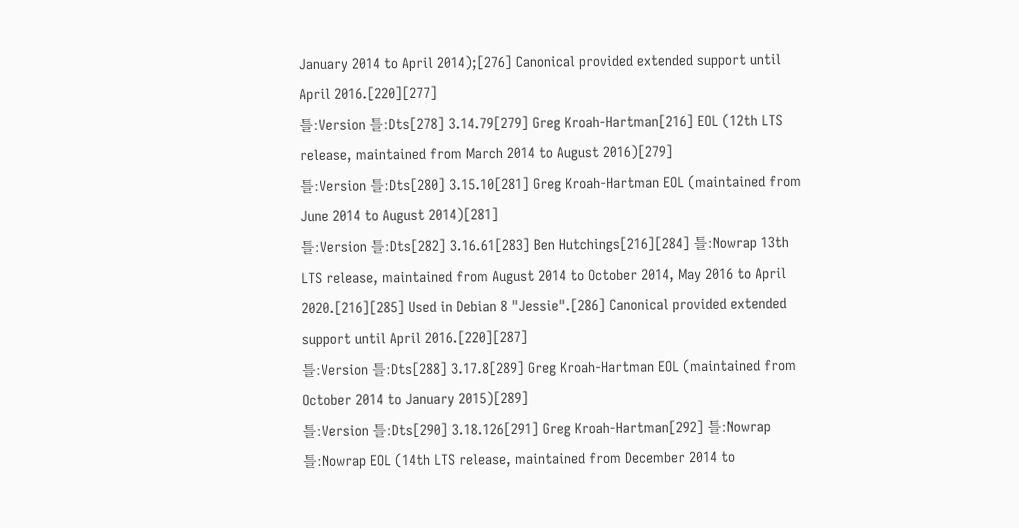January 2014 to April 2014);[276] Canonical provided extended support until April 2016.[220][277]
틀:Version 틀:Dts[278] 3.14.79[279] Greg Kroah-Hartman[216] EOL (12th LTS release, maintained from March 2014 to August 2016)[279]
틀:Version 틀:Dts[280] 3.15.10[281] Greg Kroah-Hartman EOL (maintained from June 2014 to August 2014)[281]
틀:Version 틀:Dts[282] 3.16.61[283] Ben Hutchings[216][284] 틀:Nowrap 13th LTS release, maintained from August 2014 to October 2014, May 2016 to April 2020.[216][285] Used in Debian 8 "Jessie".[286] Canonical provided extended support until April 2016.[220][287]
틀:Version 틀:Dts[288] 3.17.8[289] Greg Kroah-Hartman EOL (maintained from October 2014 to January 2015)[289]
틀:Version 틀:Dts[290] 3.18.126[291] Greg Kroah-Hartman[292] 틀:Nowrap 틀:Nowrap EOL (14th LTS release, maintained from December 2014 to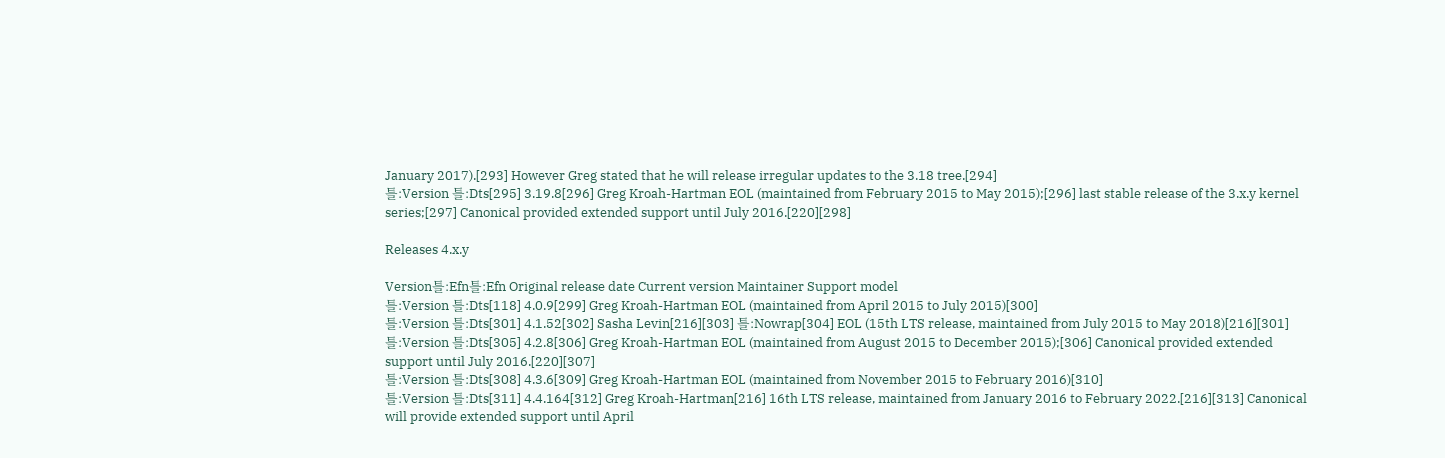January 2017).[293] However Greg stated that he will release irregular updates to the 3.18 tree.[294]
틀:Version 틀:Dts[295] 3.19.8[296] Greg Kroah-Hartman EOL (maintained from February 2015 to May 2015);[296] last stable release of the 3.x.y kernel series;[297] Canonical provided extended support until July 2016.[220][298]

Releases 4.x.y

Version틀:Efn틀:Efn Original release date Current version Maintainer Support model
틀:Version 틀:Dts[118] 4.0.9[299] Greg Kroah-Hartman EOL (maintained from April 2015 to July 2015)[300]
틀:Version 틀:Dts[301] 4.1.52[302] Sasha Levin[216][303] 틀:Nowrap[304] EOL (15th LTS release, maintained from July 2015 to May 2018)[216][301]
틀:Version 틀:Dts[305] 4.2.8[306] Greg Kroah-Hartman EOL (maintained from August 2015 to December 2015);[306] Canonical provided extended support until July 2016.[220][307]
틀:Version 틀:Dts[308] 4.3.6[309] Greg Kroah-Hartman EOL (maintained from November 2015 to February 2016)[310]
틀:Version 틀:Dts[311] 4.4.164[312] Greg Kroah-Hartman[216] 16th LTS release, maintained from January 2016 to February 2022.[216][313] Canonical will provide extended support until April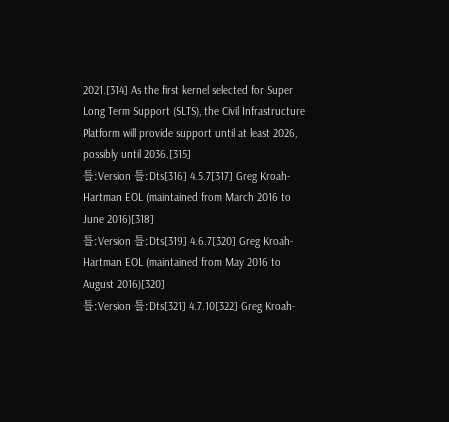2021.[314] As the first kernel selected for Super Long Term Support (SLTS), the Civil Infrastructure Platform will provide support until at least 2026, possibly until 2036.[315]
틀:Version 틀:Dts[316] 4.5.7[317] Greg Kroah-Hartman EOL (maintained from March 2016 to June 2016)[318]
틀:Version 틀:Dts[319] 4.6.7[320] Greg Kroah-Hartman EOL (maintained from May 2016 to August 2016)[320]
틀:Version 틀:Dts[321] 4.7.10[322] Greg Kroah-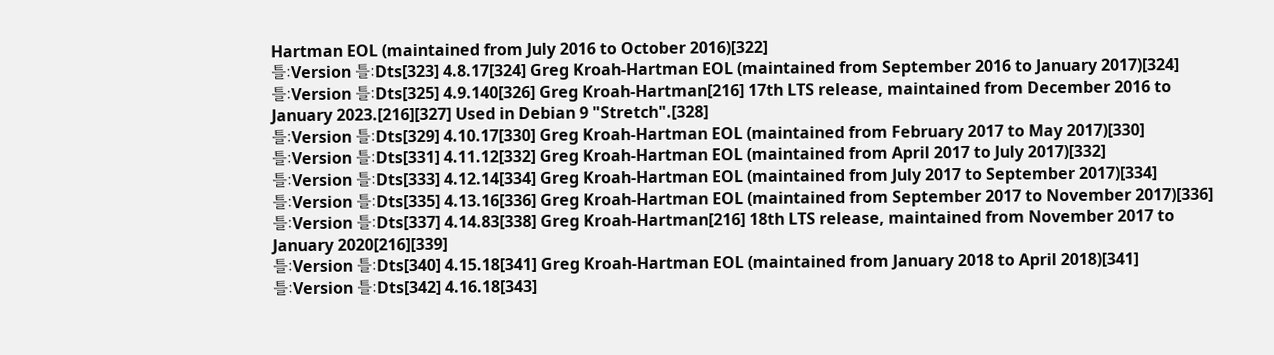Hartman EOL (maintained from July 2016 to October 2016)[322]
틀:Version 틀:Dts[323] 4.8.17[324] Greg Kroah-Hartman EOL (maintained from September 2016 to January 2017)[324]
틀:Version 틀:Dts[325] 4.9.140[326] Greg Kroah-Hartman[216] 17th LTS release, maintained from December 2016 to January 2023.[216][327] Used in Debian 9 "Stretch".[328]
틀:Version 틀:Dts[329] 4.10.17[330] Greg Kroah-Hartman EOL (maintained from February 2017 to May 2017)[330]
틀:Version 틀:Dts[331] 4.11.12[332] Greg Kroah-Hartman EOL (maintained from April 2017 to July 2017)[332]
틀:Version 틀:Dts[333] 4.12.14[334] Greg Kroah-Hartman EOL (maintained from July 2017 to September 2017)[334]
틀:Version 틀:Dts[335] 4.13.16[336] Greg Kroah-Hartman EOL (maintained from September 2017 to November 2017)[336]
틀:Version 틀:Dts[337] 4.14.83[338] Greg Kroah-Hartman[216] 18th LTS release, maintained from November 2017 to January 2020[216][339]
틀:Version 틀:Dts[340] 4.15.18[341] Greg Kroah-Hartman EOL (maintained from January 2018 to April 2018)[341]
틀:Version 틀:Dts[342] 4.16.18[343]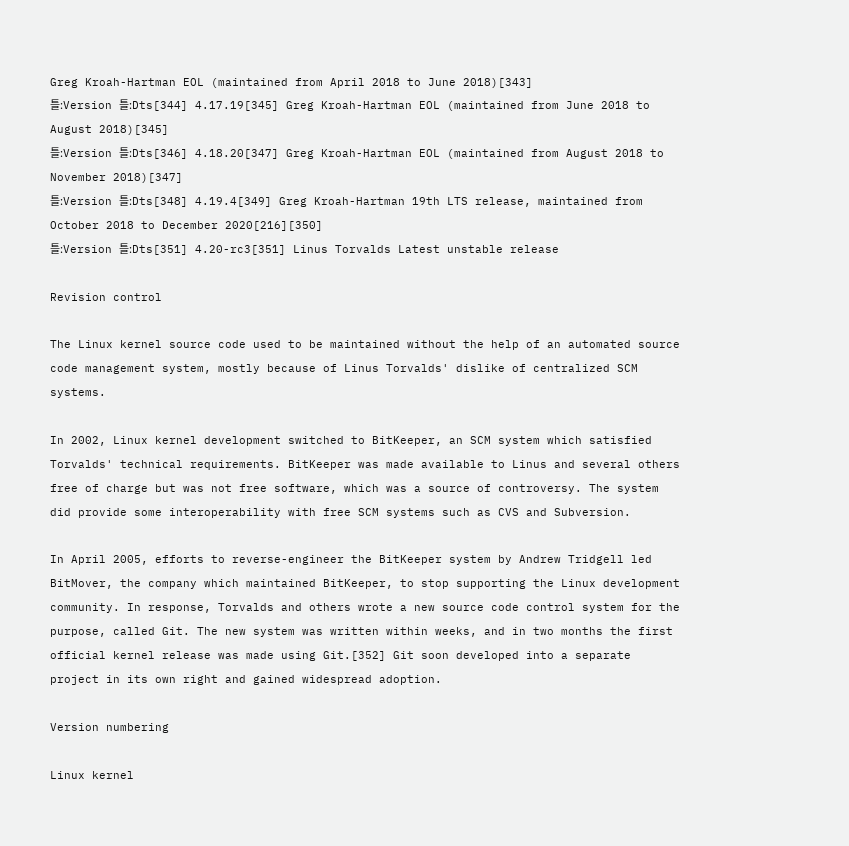Greg Kroah-Hartman EOL (maintained from April 2018 to June 2018)[343]
틀:Version 틀:Dts[344] 4.17.19[345] Greg Kroah-Hartman EOL (maintained from June 2018 to August 2018)[345]
틀:Version 틀:Dts[346] 4.18.20[347] Greg Kroah-Hartman EOL (maintained from August 2018 to November 2018)[347]
틀:Version 틀:Dts[348] 4.19.4[349] Greg Kroah-Hartman 19th LTS release, maintained from October 2018 to December 2020[216][350]
틀:Version 틀:Dts[351] 4.20-rc3[351] Linus Torvalds Latest unstable release

Revision control

The Linux kernel source code used to be maintained without the help of an automated source code management system, mostly because of Linus Torvalds' dislike of centralized SCM systems.

In 2002, Linux kernel development switched to BitKeeper, an SCM system which satisfied Torvalds' technical requirements. BitKeeper was made available to Linus and several others free of charge but was not free software, which was a source of controversy. The system did provide some interoperability with free SCM systems such as CVS and Subversion.

In April 2005, efforts to reverse-engineer the BitKeeper system by Andrew Tridgell led BitMover, the company which maintained BitKeeper, to stop supporting the Linux development community. In response, Torvalds and others wrote a new source code control system for the purpose, called Git. The new system was written within weeks, and in two months the first official kernel release was made using Git.[352] Git soon developed into a separate project in its own right and gained widespread adoption.

Version numbering

Linux kernel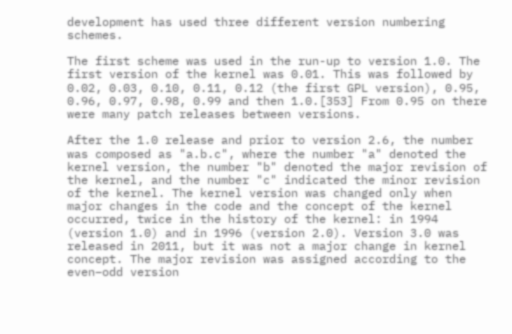development has used three different version numbering schemes.

The first scheme was used in the run-up to version 1.0. The first version of the kernel was 0.01. This was followed by 0.02, 0.03, 0.10, 0.11, 0.12 (the first GPL version), 0.95, 0.96, 0.97, 0.98, 0.99 and then 1.0.[353] From 0.95 on there were many patch releases between versions.

After the 1.0 release and prior to version 2.6, the number was composed as "a.b.c", where the number "a" denoted the kernel version, the number "b" denoted the major revision of the kernel, and the number "c" indicated the minor revision of the kernel. The kernel version was changed only when major changes in the code and the concept of the kernel occurred, twice in the history of the kernel: in 1994 (version 1.0) and in 1996 (version 2.0). Version 3.0 was released in 2011, but it was not a major change in kernel concept. The major revision was assigned according to the even–odd version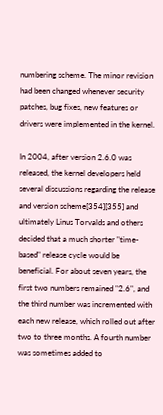numbering scheme. The minor revision had been changed whenever security patches, bug fixes, new features or drivers were implemented in the kernel.

In 2004, after version 2.6.0 was released, the kernel developers held several discussions regarding the release and version scheme[354][355] and ultimately Linus Torvalds and others decided that a much shorter "time-based" release cycle would be beneficial. For about seven years, the first two numbers remained "2.6", and the third number was incremented with each new release, which rolled out after two to three months. A fourth number was sometimes added to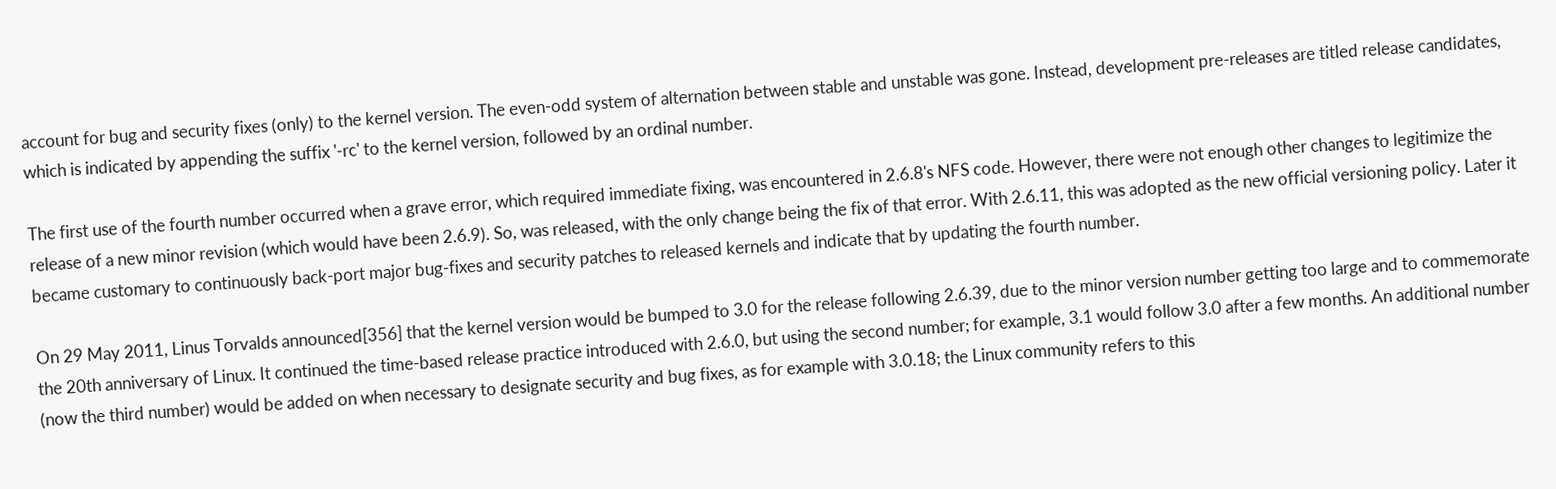account for bug and security fixes (only) to the kernel version. The even-odd system of alternation between stable and unstable was gone. Instead, development pre-releases are titled release candidates, which is indicated by appending the suffix '-rc' to the kernel version, followed by an ordinal number.

The first use of the fourth number occurred when a grave error, which required immediate fixing, was encountered in 2.6.8's NFS code. However, there were not enough other changes to legitimize the release of a new minor revision (which would have been 2.6.9). So, was released, with the only change being the fix of that error. With 2.6.11, this was adopted as the new official versioning policy. Later it became customary to continuously back-port major bug-fixes and security patches to released kernels and indicate that by updating the fourth number.

On 29 May 2011, Linus Torvalds announced[356] that the kernel version would be bumped to 3.0 for the release following 2.6.39, due to the minor version number getting too large and to commemorate the 20th anniversary of Linux. It continued the time-based release practice introduced with 2.6.0, but using the second number; for example, 3.1 would follow 3.0 after a few months. An additional number (now the third number) would be added on when necessary to designate security and bug fixes, as for example with 3.0.18; the Linux community refers to this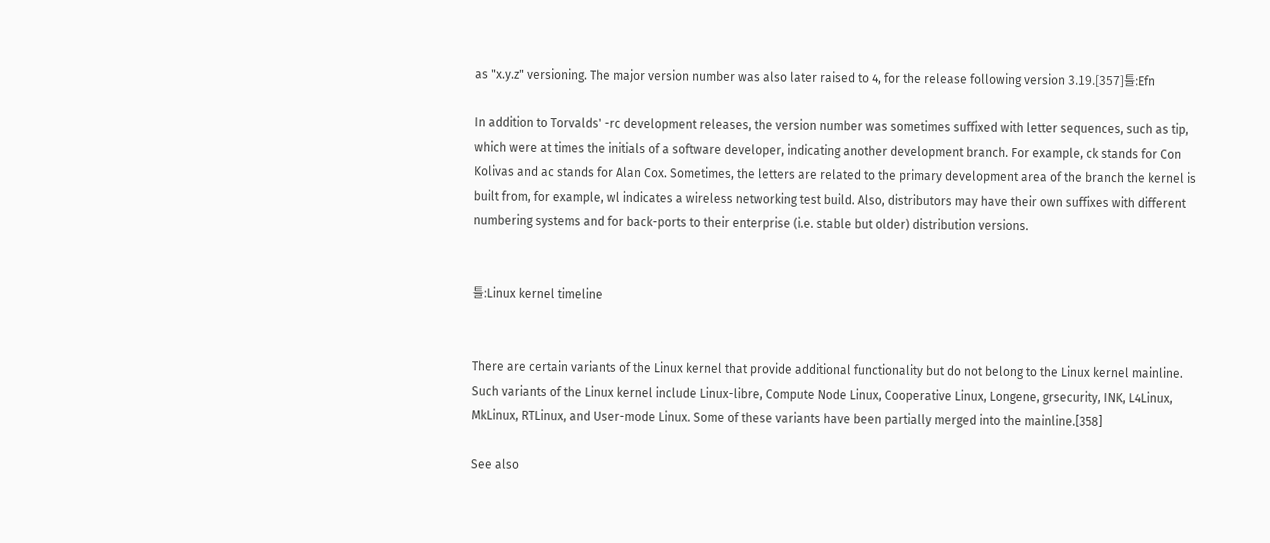as "x.y.z" versioning. The major version number was also later raised to 4, for the release following version 3.19.[357]틀:Efn

In addition to Torvalds' -rc development releases, the version number was sometimes suffixed with letter sequences, such as tip, which were at times the initials of a software developer, indicating another development branch. For example, ck stands for Con Kolivas and ac stands for Alan Cox. Sometimes, the letters are related to the primary development area of the branch the kernel is built from, for example, wl indicates a wireless networking test build. Also, distributors may have their own suffixes with different numbering systems and for back-ports to their enterprise (i.e. stable but older) distribution versions.


틀:Linux kernel timeline


There are certain variants of the Linux kernel that provide additional functionality but do not belong to the Linux kernel mainline. Such variants of the Linux kernel include Linux-libre, Compute Node Linux, Cooperative Linux, Longene, grsecurity, INK, L4Linux, MkLinux, RTLinux, and User-mode Linux. Some of these variants have been partially merged into the mainline.[358]

See also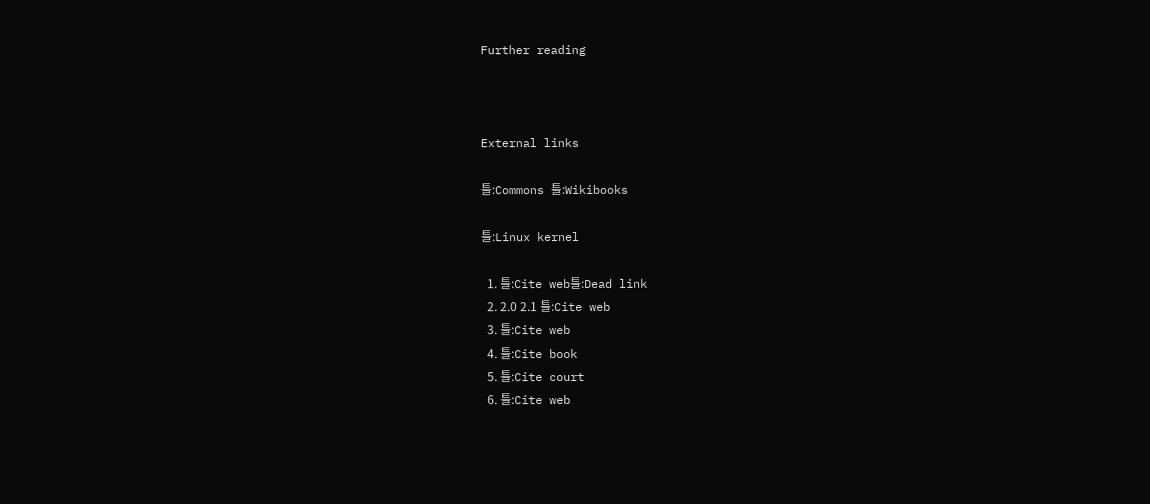Further reading



External links

틀:Commons 틀:Wikibooks

틀:Linux kernel

  1. 틀:Cite web틀:Dead link
  2. 2.0 2.1 틀:Cite web
  3. 틀:Cite web
  4. 틀:Cite book
  5. 틀:Cite court
  6. 틀:Cite web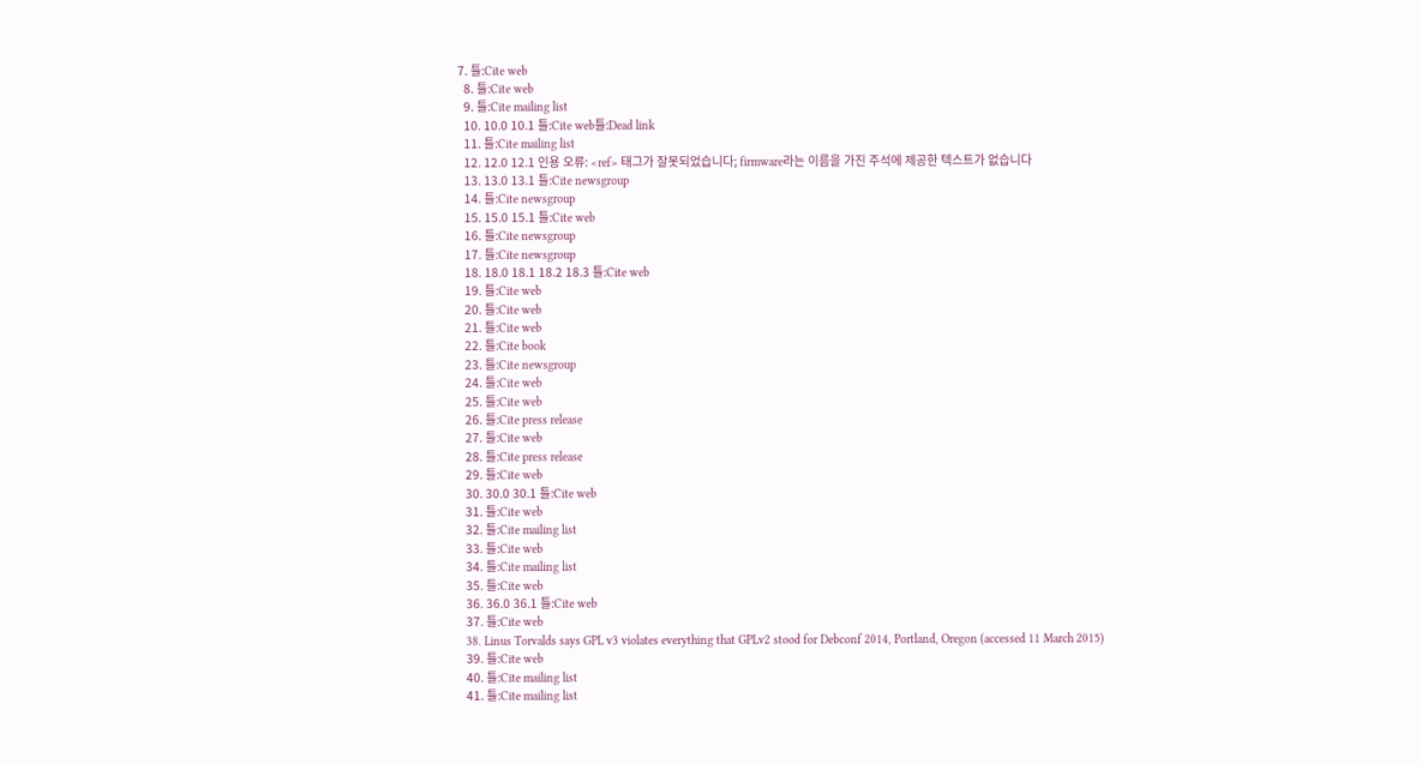7. 틀:Cite web
  8. 틀:Cite web
  9. 틀:Cite mailing list
  10. 10.0 10.1 틀:Cite web틀:Dead link
  11. 틀:Cite mailing list
  12. 12.0 12.1 인용 오류: <ref> 태그가 잘못되었습니다; firmware라는 이름을 가진 주석에 제공한 텍스트가 없습니다
  13. 13.0 13.1 틀:Cite newsgroup
  14. 틀:Cite newsgroup
  15. 15.0 15.1 틀:Cite web
  16. 틀:Cite newsgroup
  17. 틀:Cite newsgroup
  18. 18.0 18.1 18.2 18.3 틀:Cite web
  19. 틀:Cite web
  20. 틀:Cite web
  21. 틀:Cite web
  22. 틀:Cite book
  23. 틀:Cite newsgroup
  24. 틀:Cite web
  25. 틀:Cite web
  26. 틀:Cite press release
  27. 틀:Cite web
  28. 틀:Cite press release
  29. 틀:Cite web
  30. 30.0 30.1 틀:Cite web
  31. 틀:Cite web
  32. 틀:Cite mailing list
  33. 틀:Cite web
  34. 틀:Cite mailing list
  35. 틀:Cite web
  36. 36.0 36.1 틀:Cite web
  37. 틀:Cite web
  38. Linus Torvalds says GPL v3 violates everything that GPLv2 stood for Debconf 2014, Portland, Oregon (accessed 11 March 2015)
  39. 틀:Cite web
  40. 틀:Cite mailing list
  41. 틀:Cite mailing list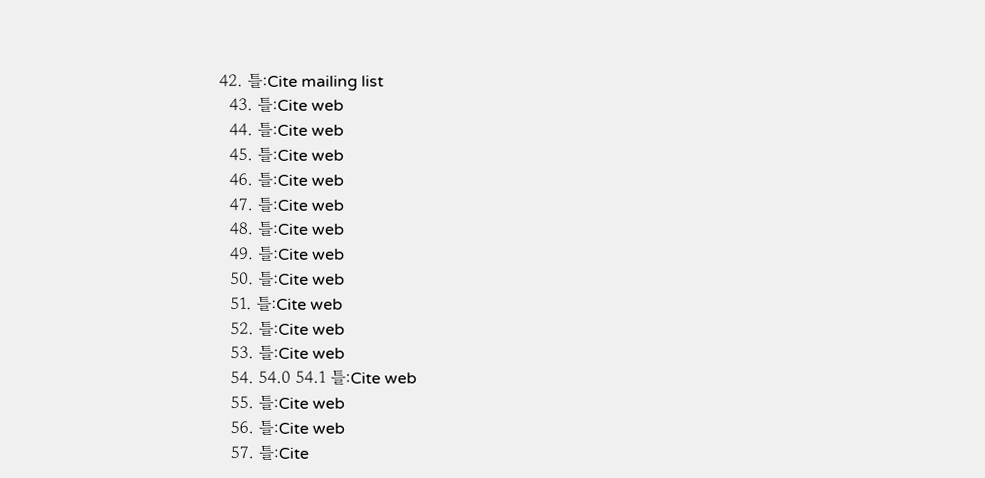42. 틀:Cite mailing list
  43. 틀:Cite web
  44. 틀:Cite web
  45. 틀:Cite web
  46. 틀:Cite web
  47. 틀:Cite web
  48. 틀:Cite web
  49. 틀:Cite web
  50. 틀:Cite web
  51. 틀:Cite web
  52. 틀:Cite web
  53. 틀:Cite web
  54. 54.0 54.1 틀:Cite web
  55. 틀:Cite web
  56. 틀:Cite web
  57. 틀:Cite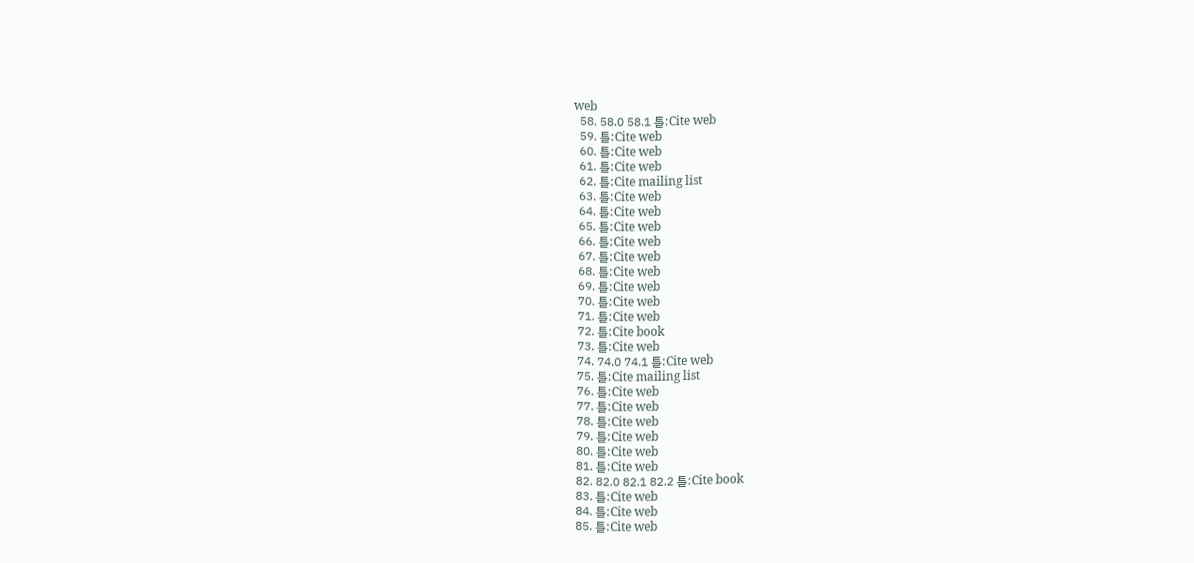web
  58. 58.0 58.1 틀:Cite web
  59. 틀:Cite web
  60. 틀:Cite web
  61. 틀:Cite web
  62. 틀:Cite mailing list
  63. 틀:Cite web
  64. 틀:Cite web
  65. 틀:Cite web
  66. 틀:Cite web
  67. 틀:Cite web
  68. 틀:Cite web
  69. 틀:Cite web
  70. 틀:Cite web
  71. 틀:Cite web
  72. 틀:Cite book
  73. 틀:Cite web
  74. 74.0 74.1 틀:Cite web
  75. 틀:Cite mailing list
  76. 틀:Cite web
  77. 틀:Cite web
  78. 틀:Cite web
  79. 틀:Cite web
  80. 틀:Cite web
  81. 틀:Cite web
  82. 82.0 82.1 82.2 틀:Cite book
  83. 틀:Cite web
  84. 틀:Cite web
  85. 틀:Cite web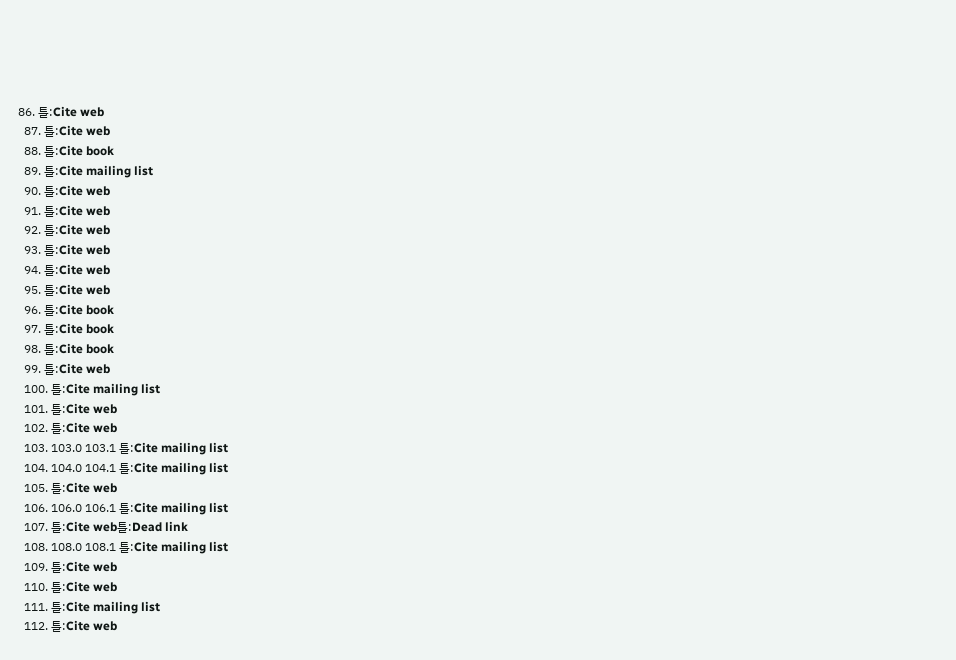86. 틀:Cite web
  87. 틀:Cite web
  88. 틀:Cite book
  89. 틀:Cite mailing list
  90. 틀:Cite web
  91. 틀:Cite web
  92. 틀:Cite web
  93. 틀:Cite web
  94. 틀:Cite web
  95. 틀:Cite web
  96. 틀:Cite book
  97. 틀:Cite book
  98. 틀:Cite book
  99. 틀:Cite web
  100. 틀:Cite mailing list
  101. 틀:Cite web
  102. 틀:Cite web
  103. 103.0 103.1 틀:Cite mailing list
  104. 104.0 104.1 틀:Cite mailing list
  105. 틀:Cite web
  106. 106.0 106.1 틀:Cite mailing list
  107. 틀:Cite web틀:Dead link
  108. 108.0 108.1 틀:Cite mailing list
  109. 틀:Cite web
  110. 틀:Cite web
  111. 틀:Cite mailing list
  112. 틀:Cite web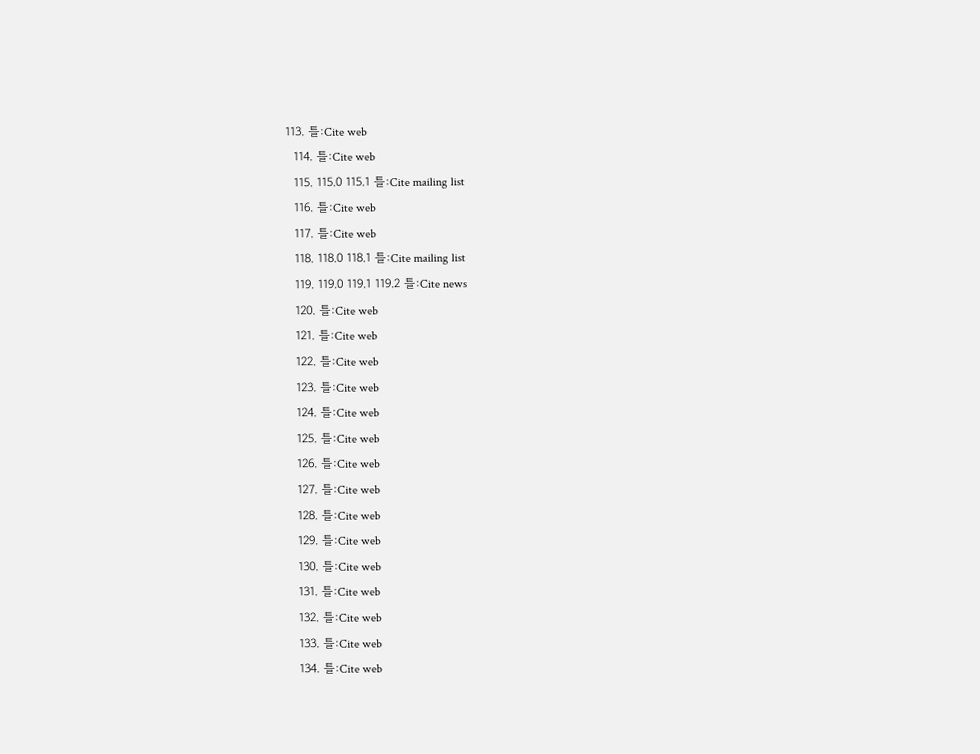113. 틀:Cite web
  114. 틀:Cite web
  115. 115.0 115.1 틀:Cite mailing list
  116. 틀:Cite web
  117. 틀:Cite web
  118. 118.0 118.1 틀:Cite mailing list
  119. 119.0 119.1 119.2 틀:Cite news
  120. 틀:Cite web
  121. 틀:Cite web
  122. 틀:Cite web
  123. 틀:Cite web
  124. 틀:Cite web
  125. 틀:Cite web
  126. 틀:Cite web
  127. 틀:Cite web
  128. 틀:Cite web
  129. 틀:Cite web
  130. 틀:Cite web
  131. 틀:Cite web
  132. 틀:Cite web
  133. 틀:Cite web
  134. 틀:Cite web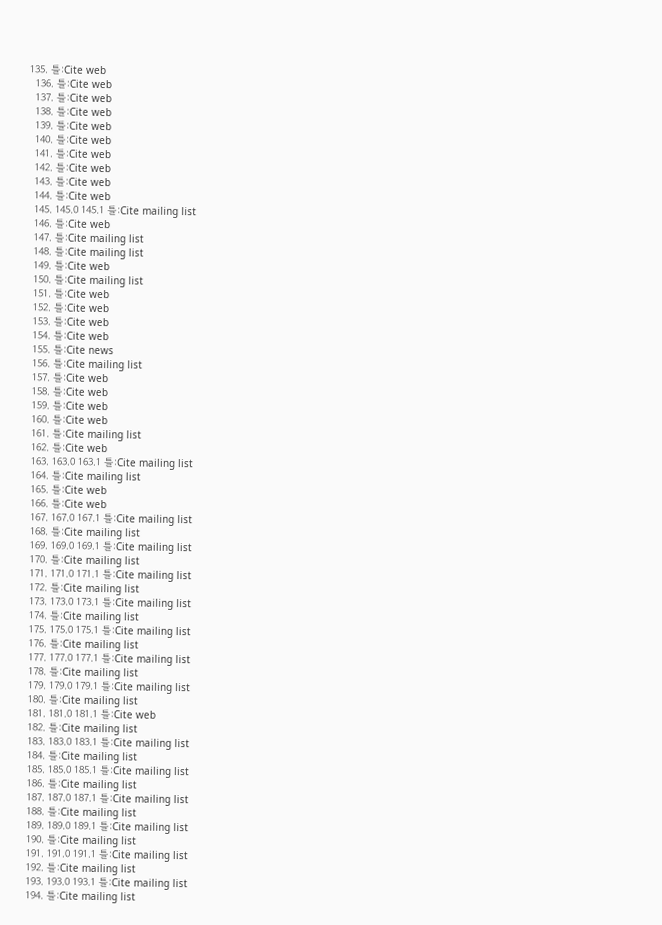135. 틀:Cite web
  136. 틀:Cite web
  137. 틀:Cite web
  138. 틀:Cite web
  139. 틀:Cite web
  140. 틀:Cite web
  141. 틀:Cite web
  142. 틀:Cite web
  143. 틀:Cite web
  144. 틀:Cite web
  145. 145.0 145.1 틀:Cite mailing list
  146. 틀:Cite web
  147. 틀:Cite mailing list
  148. 틀:Cite mailing list
  149. 틀:Cite web
  150. 틀:Cite mailing list
  151. 틀:Cite web
  152. 틀:Cite web
  153. 틀:Cite web
  154. 틀:Cite web
  155. 틀:Cite news
  156. 틀:Cite mailing list
  157. 틀:Cite web
  158. 틀:Cite web
  159. 틀:Cite web
  160. 틀:Cite web
  161. 틀:Cite mailing list
  162. 틀:Cite web
  163. 163.0 163.1 틀:Cite mailing list
  164. 틀:Cite mailing list
  165. 틀:Cite web
  166. 틀:Cite web
  167. 167.0 167.1 틀:Cite mailing list
  168. 틀:Cite mailing list
  169. 169.0 169.1 틀:Cite mailing list
  170. 틀:Cite mailing list
  171. 171.0 171.1 틀:Cite mailing list
  172. 틀:Cite mailing list
  173. 173.0 173.1 틀:Cite mailing list
  174. 틀:Cite mailing list
  175. 175.0 175.1 틀:Cite mailing list
  176. 틀:Cite mailing list
  177. 177.0 177.1 틀:Cite mailing list
  178. 틀:Cite mailing list
  179. 179.0 179.1 틀:Cite mailing list
  180. 틀:Cite mailing list
  181. 181.0 181.1 틀:Cite web
  182. 틀:Cite mailing list
  183. 183.0 183.1 틀:Cite mailing list
  184. 틀:Cite mailing list
  185. 185.0 185.1 틀:Cite mailing list
  186. 틀:Cite mailing list
  187. 187.0 187.1 틀:Cite mailing list
  188. 틀:Cite mailing list
  189. 189.0 189.1 틀:Cite mailing list
  190. 틀:Cite mailing list
  191. 191.0 191.1 틀:Cite mailing list
  192. 틀:Cite mailing list
  193. 193.0 193.1 틀:Cite mailing list
  194. 틀:Cite mailing list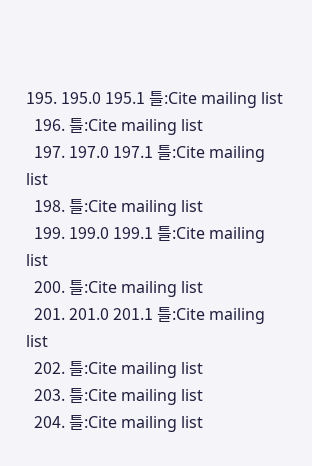195. 195.0 195.1 틀:Cite mailing list
  196. 틀:Cite mailing list
  197. 197.0 197.1 틀:Cite mailing list
  198. 틀:Cite mailing list
  199. 199.0 199.1 틀:Cite mailing list
  200. 틀:Cite mailing list
  201. 201.0 201.1 틀:Cite mailing list
  202. 틀:Cite mailing list
  203. 틀:Cite mailing list
  204. 틀:Cite mailing list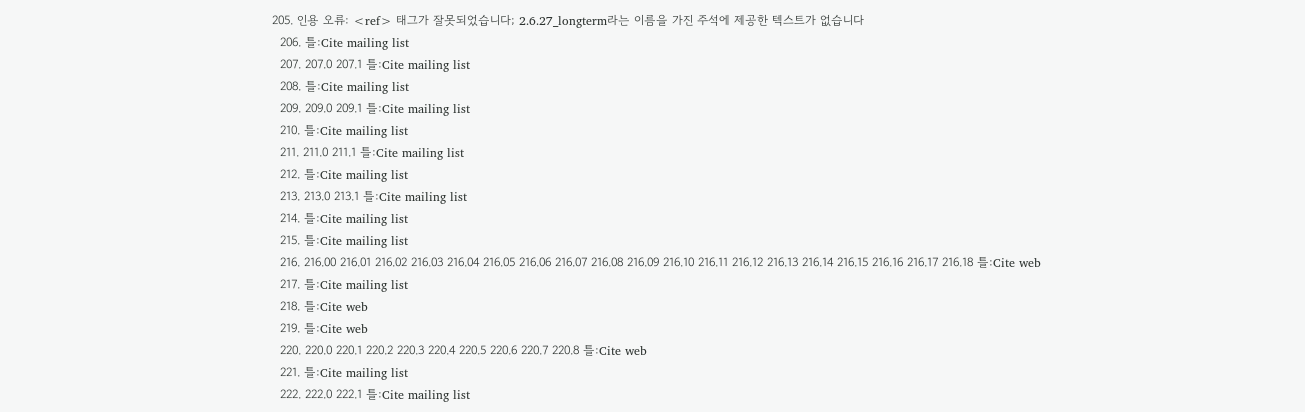205. 인용 오류: <ref> 태그가 잘못되었습니다; 2.6.27_longterm라는 이름을 가진 주석에 제공한 텍스트가 없습니다
  206. 틀:Cite mailing list
  207. 207.0 207.1 틀:Cite mailing list
  208. 틀:Cite mailing list
  209. 209.0 209.1 틀:Cite mailing list
  210. 틀:Cite mailing list
  211. 211.0 211.1 틀:Cite mailing list
  212. 틀:Cite mailing list
  213. 213.0 213.1 틀:Cite mailing list
  214. 틀:Cite mailing list
  215. 틀:Cite mailing list
  216. 216.00 216.01 216.02 216.03 216.04 216.05 216.06 216.07 216.08 216.09 216.10 216.11 216.12 216.13 216.14 216.15 216.16 216.17 216.18 틀:Cite web
  217. 틀:Cite mailing list
  218. 틀:Cite web
  219. 틀:Cite web
  220. 220.0 220.1 220.2 220.3 220.4 220.5 220.6 220.7 220.8 틀:Cite web
  221. 틀:Cite mailing list
  222. 222.0 222.1 틀:Cite mailing list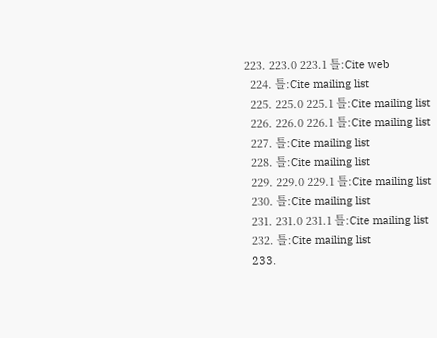223. 223.0 223.1 틀:Cite web
  224. 틀:Cite mailing list
  225. 225.0 225.1 틀:Cite mailing list
  226. 226.0 226.1 틀:Cite mailing list
  227. 틀:Cite mailing list
  228. 틀:Cite mailing list
  229. 229.0 229.1 틀:Cite mailing list
  230. 틀:Cite mailing list
  231. 231.0 231.1 틀:Cite mailing list
  232. 틀:Cite mailing list
  233.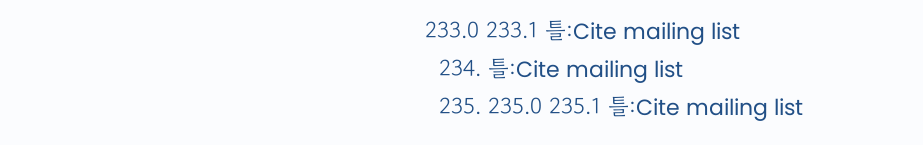233.0 233.1 틀:Cite mailing list
  234. 틀:Cite mailing list
  235. 235.0 235.1 틀:Cite mailing list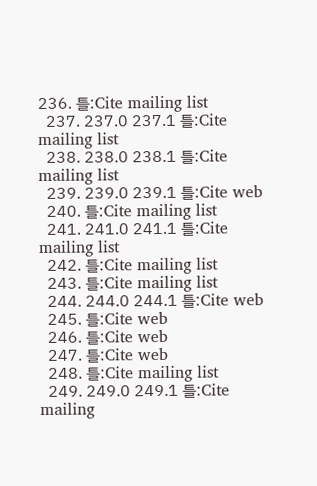236. 틀:Cite mailing list
  237. 237.0 237.1 틀:Cite mailing list
  238. 238.0 238.1 틀:Cite mailing list
  239. 239.0 239.1 틀:Cite web
  240. 틀:Cite mailing list
  241. 241.0 241.1 틀:Cite mailing list
  242. 틀:Cite mailing list
  243. 틀:Cite mailing list
  244. 244.0 244.1 틀:Cite web
  245. 틀:Cite web
  246. 틀:Cite web
  247. 틀:Cite web
  248. 틀:Cite mailing list
  249. 249.0 249.1 틀:Cite mailing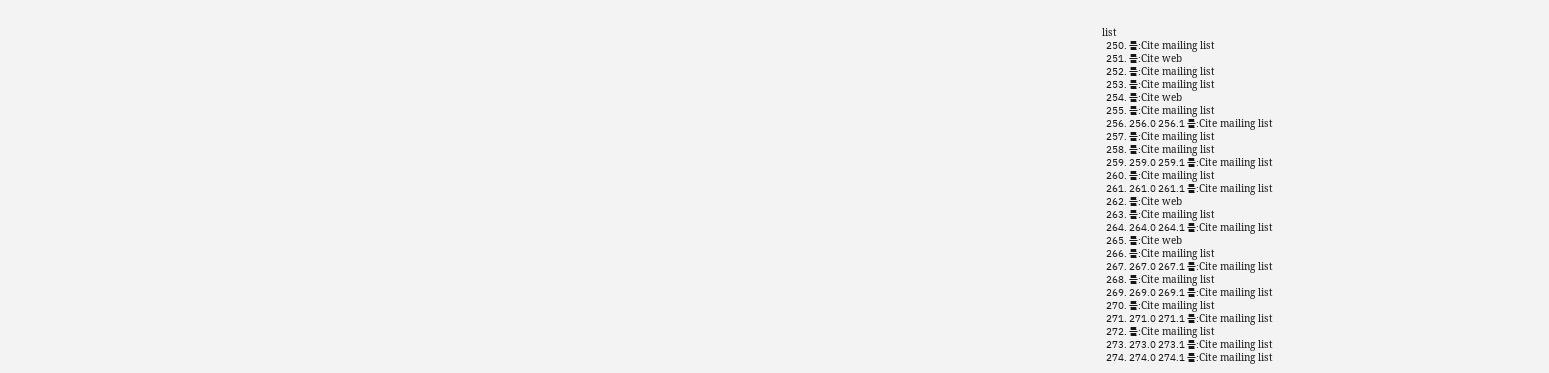list
  250. 틀:Cite mailing list
  251. 틀:Cite web
  252. 틀:Cite mailing list
  253. 틀:Cite mailing list
  254. 틀:Cite web
  255. 틀:Cite mailing list
  256. 256.0 256.1 틀:Cite mailing list
  257. 틀:Cite mailing list
  258. 틀:Cite mailing list
  259. 259.0 259.1 틀:Cite mailing list
  260. 틀:Cite mailing list
  261. 261.0 261.1 틀:Cite mailing list
  262. 틀:Cite web
  263. 틀:Cite mailing list
  264. 264.0 264.1 틀:Cite mailing list
  265. 틀:Cite web
  266. 틀:Cite mailing list
  267. 267.0 267.1 틀:Cite mailing list
  268. 틀:Cite mailing list
  269. 269.0 269.1 틀:Cite mailing list
  270. 틀:Cite mailing list
  271. 271.0 271.1 틀:Cite mailing list
  272. 틀:Cite mailing list
  273. 273.0 273.1 틀:Cite mailing list
  274. 274.0 274.1 틀:Cite mailing list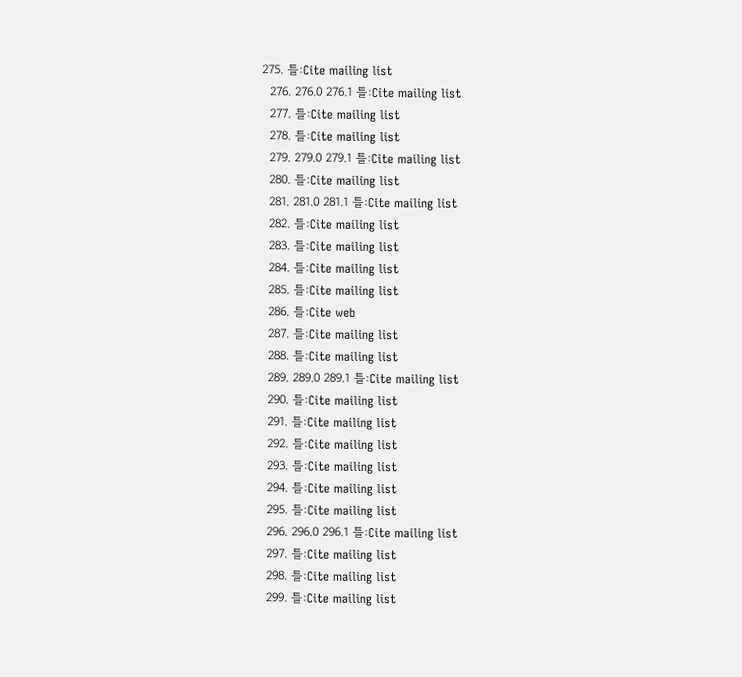275. 틀:Cite mailing list
  276. 276.0 276.1 틀:Cite mailing list
  277. 틀:Cite mailing list
  278. 틀:Cite mailing list
  279. 279.0 279.1 틀:Cite mailing list
  280. 틀:Cite mailing list
  281. 281.0 281.1 틀:Cite mailing list
  282. 틀:Cite mailing list
  283. 틀:Cite mailing list
  284. 틀:Cite mailing list
  285. 틀:Cite mailing list
  286. 틀:Cite web
  287. 틀:Cite mailing list
  288. 틀:Cite mailing list
  289. 289.0 289.1 틀:Cite mailing list
  290. 틀:Cite mailing list
  291. 틀:Cite mailing list
  292. 틀:Cite mailing list
  293. 틀:Cite mailing list
  294. 틀:Cite mailing list
  295. 틀:Cite mailing list
  296. 296.0 296.1 틀:Cite mailing list
  297. 틀:Cite mailing list
  298. 틀:Cite mailing list
  299. 틀:Cite mailing list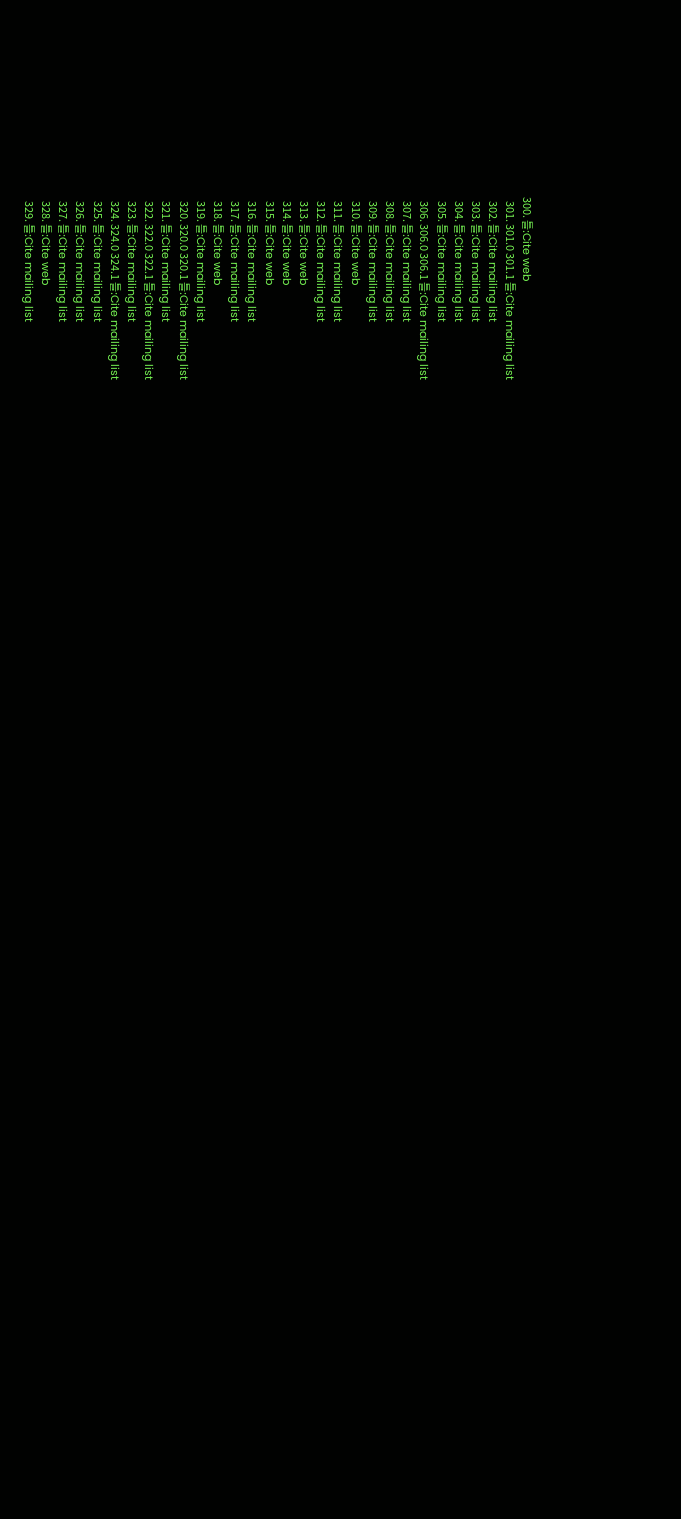300. 틀:Cite web
  301. 301.0 301.1 틀:Cite mailing list
  302. 틀:Cite mailing list
  303. 틀:Cite mailing list
  304. 틀:Cite mailing list
  305. 틀:Cite mailing list
  306. 306.0 306.1 틀:Cite mailing list
  307. 틀:Cite mailing list
  308. 틀:Cite mailing list
  309. 틀:Cite mailing list
  310. 틀:Cite web
  311. 틀:Cite mailing list
  312. 틀:Cite mailing list
  313. 틀:Cite web
  314. 틀:Cite web
  315. 틀:Cite web
  316. 틀:Cite mailing list
  317. 틀:Cite mailing list
  318. 틀:Cite web
  319. 틀:Cite mailing list
  320. 320.0 320.1 틀:Cite mailing list
  321. 틀:Cite mailing list
  322. 322.0 322.1 틀:Cite mailing list
  323. 틀:Cite mailing list
  324. 324.0 324.1 틀:Cite mailing list
  325. 틀:Cite mailing list
  326. 틀:Cite mailing list
  327. 틀:Cite mailing list
  328. 틀:Cite web
  329. 틀:Cite mailing list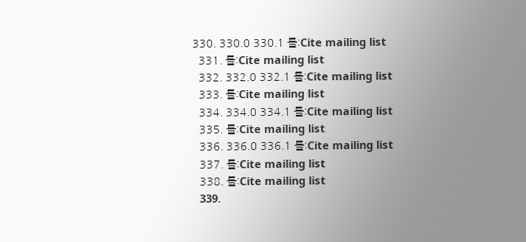330. 330.0 330.1 틀:Cite mailing list
  331. 틀:Cite mailing list
  332. 332.0 332.1 틀:Cite mailing list
  333. 틀:Cite mailing list
  334. 334.0 334.1 틀:Cite mailing list
  335. 틀:Cite mailing list
  336. 336.0 336.1 틀:Cite mailing list
  337. 틀:Cite mailing list
  338. 틀:Cite mailing list
  339.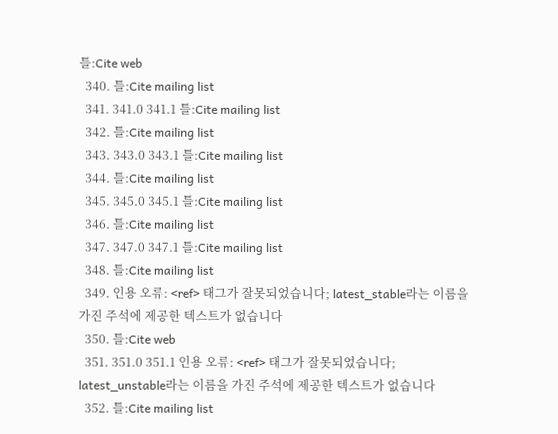틀:Cite web
  340. 틀:Cite mailing list
  341. 341.0 341.1 틀:Cite mailing list
  342. 틀:Cite mailing list
  343. 343.0 343.1 틀:Cite mailing list
  344. 틀:Cite mailing list
  345. 345.0 345.1 틀:Cite mailing list
  346. 틀:Cite mailing list
  347. 347.0 347.1 틀:Cite mailing list
  348. 틀:Cite mailing list
  349. 인용 오류: <ref> 태그가 잘못되었습니다; latest_stable라는 이름을 가진 주석에 제공한 텍스트가 없습니다
  350. 틀:Cite web
  351. 351.0 351.1 인용 오류: <ref> 태그가 잘못되었습니다; latest_unstable라는 이름을 가진 주석에 제공한 텍스트가 없습니다
  352. 틀:Cite mailing list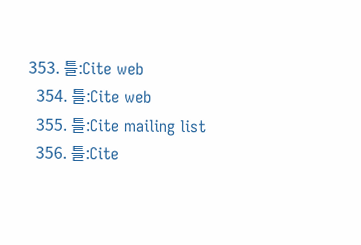353. 틀:Cite web
  354. 틀:Cite web
  355. 틀:Cite mailing list
  356. 틀:Cite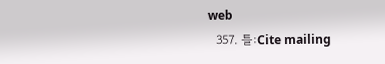web
  357. 틀:Cite mailing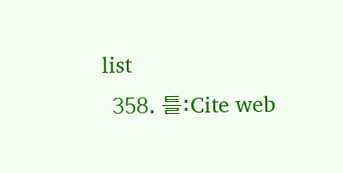list
  358. 틀:Cite web